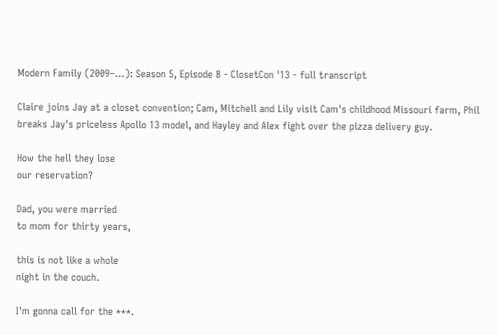Modern Family (2009–…): Season 5, Episode 8 - ClosetCon '13 - full transcript

Claire joins Jay at a closet convention; Cam, Mitchell and Lily visit Cam's childhood Missouri farm, Phil breaks Jay's priceless Apollo 13 model, and Hayley and Alex fight over the pizza delivery guy.

How the hell they lose
our reservation?

Dad, you were married
to mom for thirty years,

this is not like a whole
night in the couch.

I'm gonna call for the ***.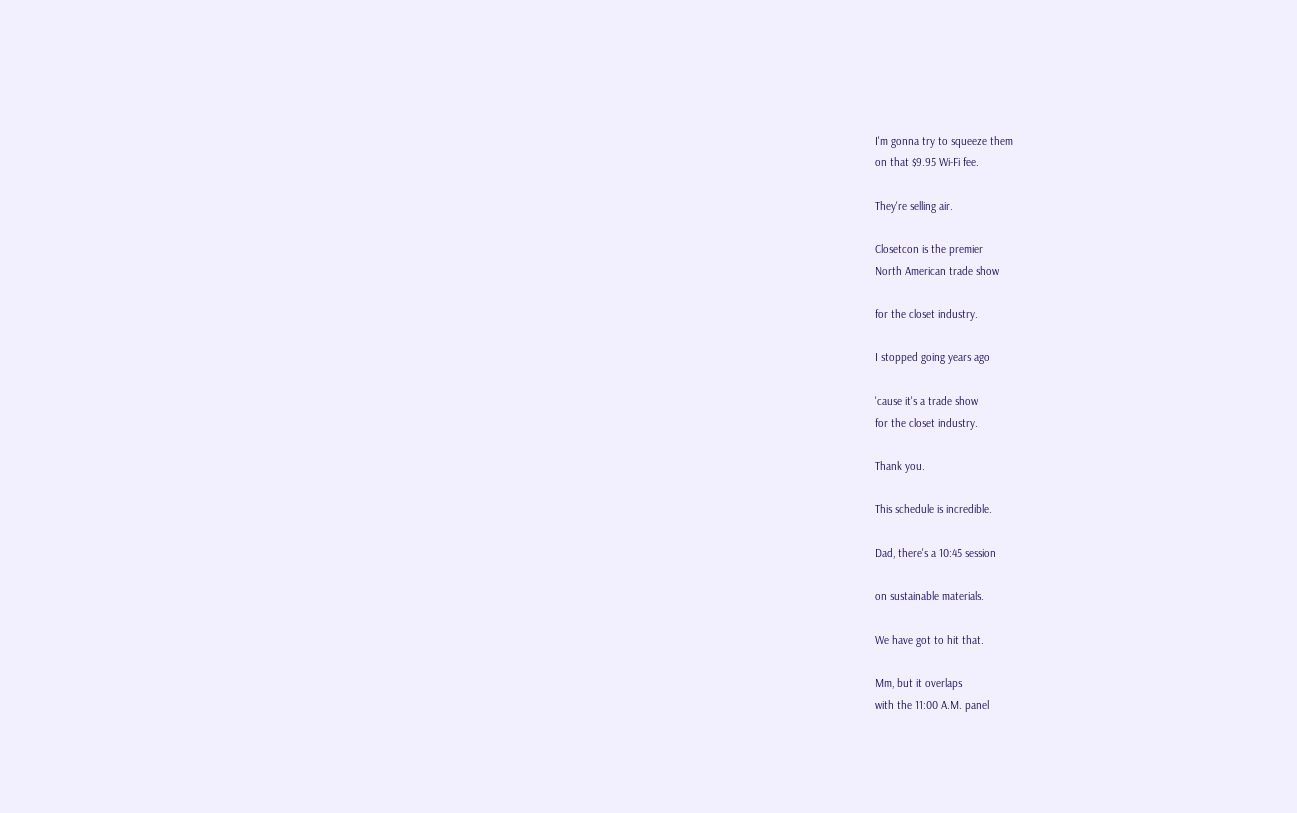I'm gonna try to squeeze them
on that $9.95 Wi-Fi fee.

They're selling air.

Closetcon is the premier
North American trade show

for the closet industry.

I stopped going years ago

'cause it's a trade show
for the closet industry.

Thank you.

This schedule is incredible.

Dad, there's a 10:45 session

on sustainable materials.

We have got to hit that.

Mm, but it overlaps
with the 11:00 A.M. panel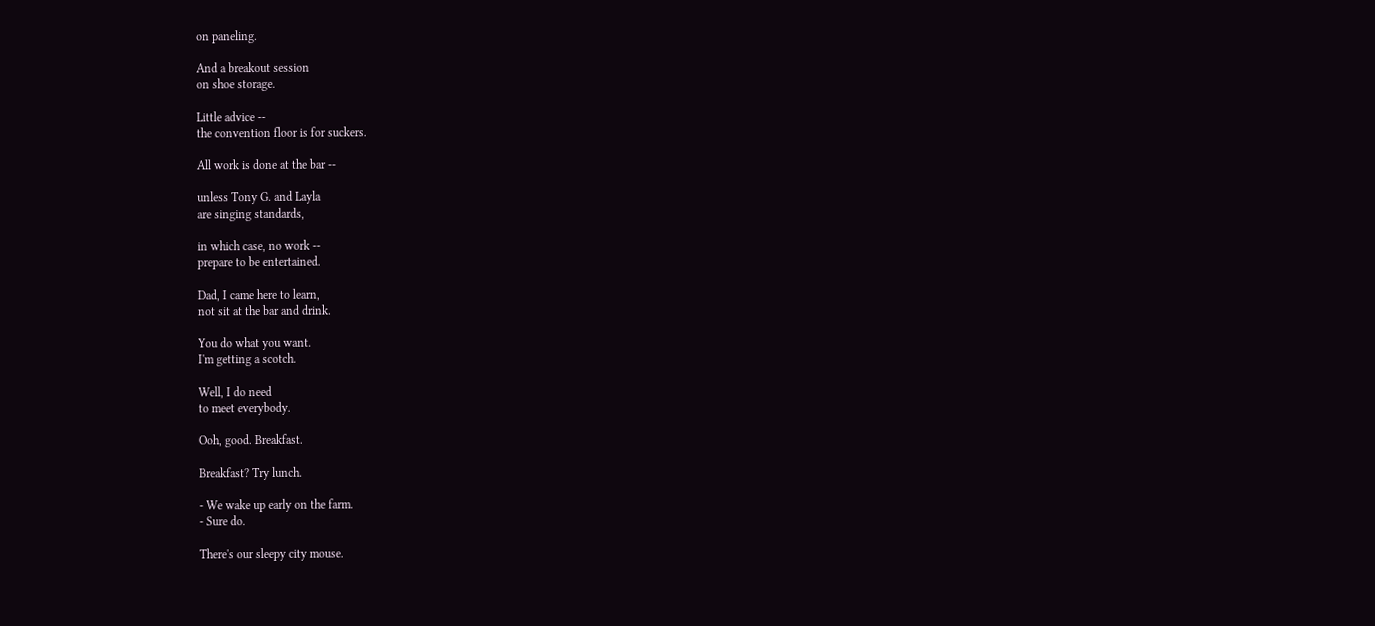on paneling.

And a breakout session
on shoe storage.

Little advice --
the convention floor is for suckers.

All work is done at the bar --

unless Tony G. and Layla
are singing standards,

in which case, no work --
prepare to be entertained.

Dad, I came here to learn,
not sit at the bar and drink.

You do what you want.
I'm getting a scotch.

Well, I do need
to meet everybody.

Ooh, good. Breakfast.

Breakfast? Try lunch.

- We wake up early on the farm.
- Sure do.

There's our sleepy city mouse.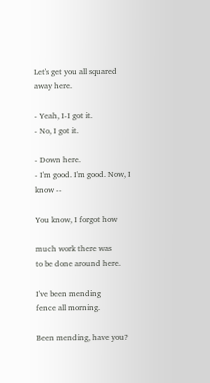Let's get you all squared away here.

- Yeah, I-I got it.
- No, I got it.

- Down here.
- I'm good. I'm good. Now, I know --

You know, I forgot how

much work there was
to be done around here.

I've been mending
fence all morning.

Been mending, have you?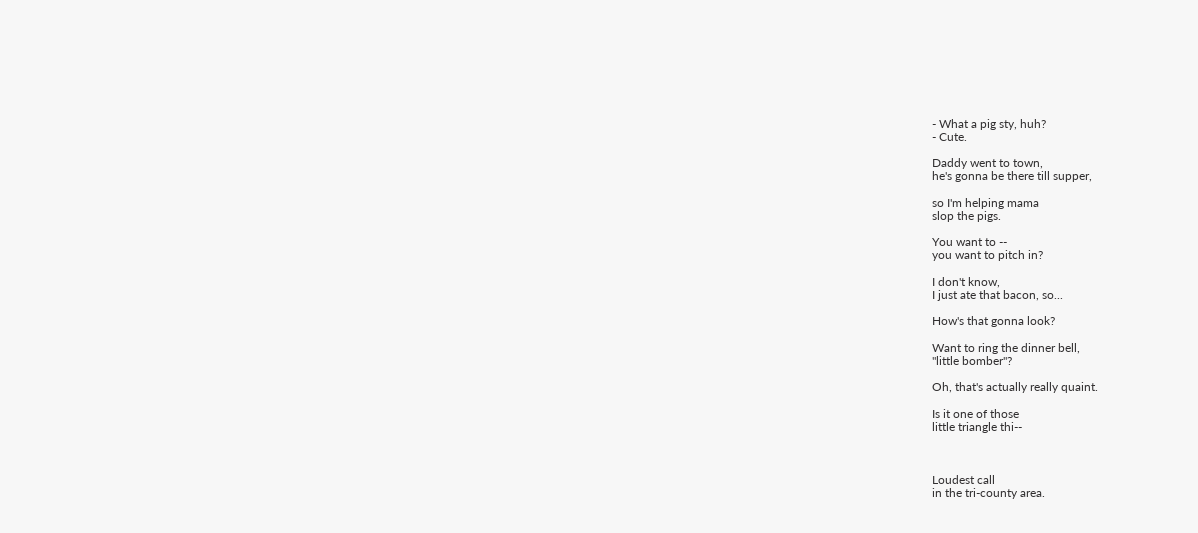- What a pig sty, huh?
- Cute.

Daddy went to town,
he's gonna be there till supper,

so I'm helping mama
slop the pigs.

You want to --
you want to pitch in?

I don't know,
I just ate that bacon, so...

How's that gonna look?

Want to ring the dinner bell,
"little bomber"?

Oh, that's actually really quaint.

Is it one of those
little triangle thi--



Loudest call
in the tri-county area.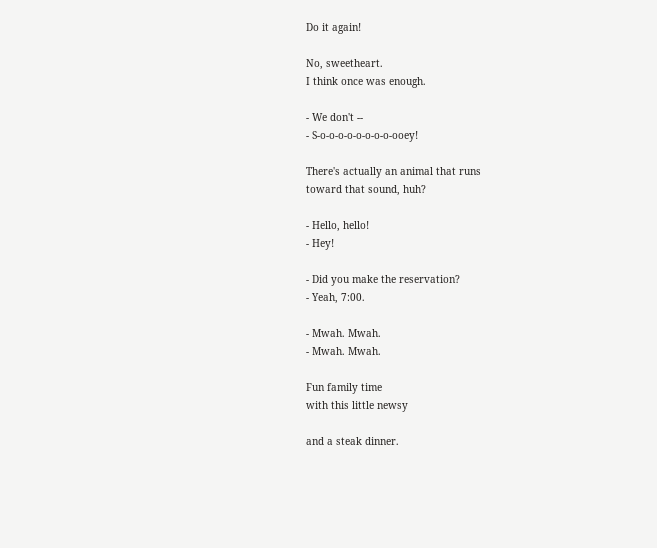Do it again!

No, sweetheart.
I think once was enough.

- We don't --
- S-o-o-o-o-o-o-o-o-ooey!

There's actually an animal that runs
toward that sound, huh?

- Hello, hello!
- Hey!

- Did you make the reservation?
- Yeah, 7:00.

- Mwah. Mwah.
- Mwah. Mwah.

Fun family time
with this little newsy

and a steak dinner.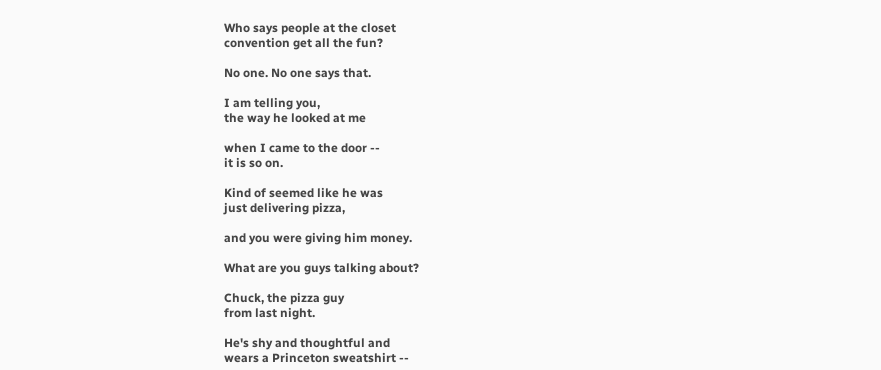Who says people at the closet
convention get all the fun?

No one. No one says that.

I am telling you,
the way he looked at me

when I came to the door --
it is so on.

Kind of seemed like he was
just delivering pizza,

and you were giving him money.

What are you guys talking about?

Chuck, the pizza guy
from last night.

He's shy and thoughtful and
wears a Princeton sweatshirt --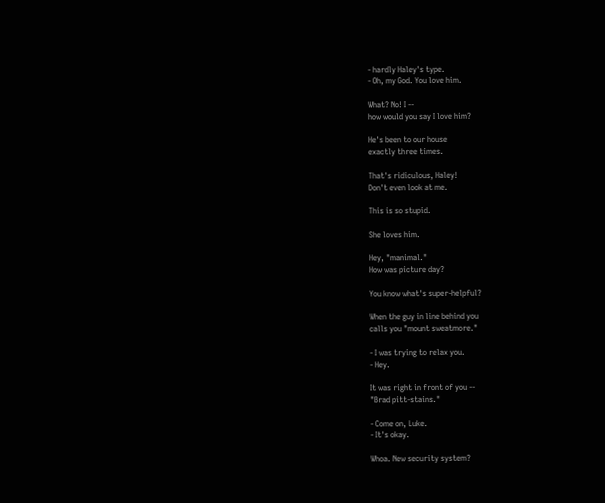- hardly Haley's type.
- Oh, my God. You love him.

What? No! I --
how would you say I love him?

He's been to our house
exactly three times.

That's ridiculous, Haley!
Don't even look at me.

This is so stupid.

She loves him.

Hey, "manimal."
How was picture day?

You know what's super-helpful?

When the guy in line behind you
calls you "mount sweatmore."

- I was trying to relax you.
- Hey.

It was right in front of you --
"Brad pitt-stains."

- Come on, Luke.
- It's okay.

Whoa. New security system?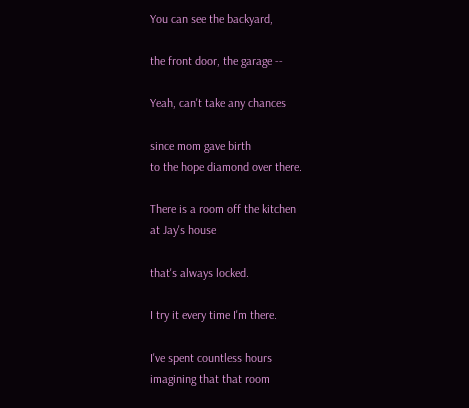You can see the backyard,

the front door, the garage --

Yeah, can't take any chances

since mom gave birth
to the hope diamond over there.

There is a room off the kitchen
at Jay's house

that's always locked.

I try it every time I'm there.

I've spent countless hours
imagining that that room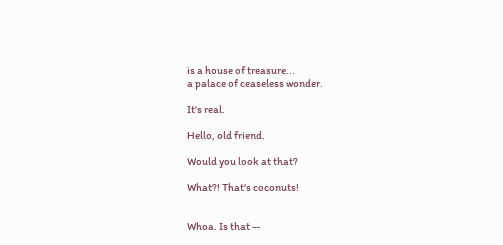is a house of treasure...
a palace of ceaseless wonder.

It's real.

Hello, old friend.

Would you look at that?

What?! That's coconuts!


Whoa. Is that --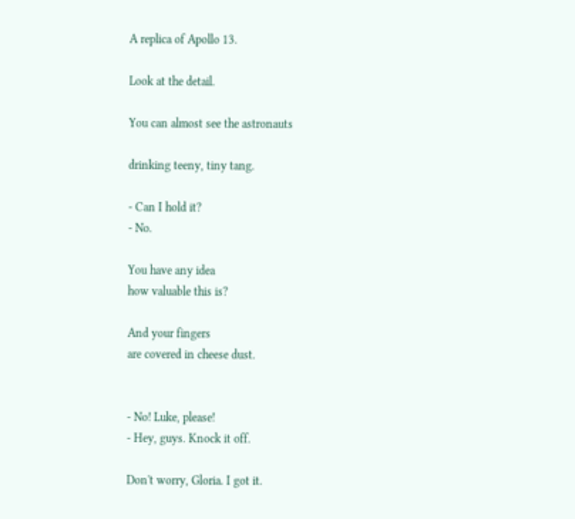A replica of Apollo 13.

Look at the detail.

You can almost see the astronauts

drinking teeny, tiny tang.

- Can I hold it?
- No.

You have any idea
how valuable this is?

And your fingers
are covered in cheese dust.


- No! Luke, please!
- Hey, guys. Knock it off.

Don't worry, Gloria. I got it.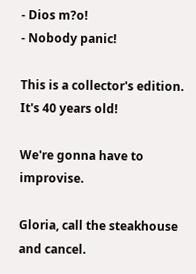- Dios m?o!
- Nobody panic!

This is a collector's edition.
It's 40 years old!

We're gonna have to improvise.

Gloria, call the steakhouse and cancel.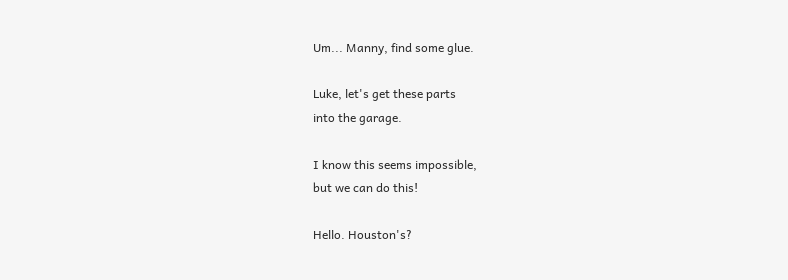Um... Manny, find some glue.

Luke, let's get these parts
into the garage.

I know this seems impossible,
but we can do this!

Hello. Houston's?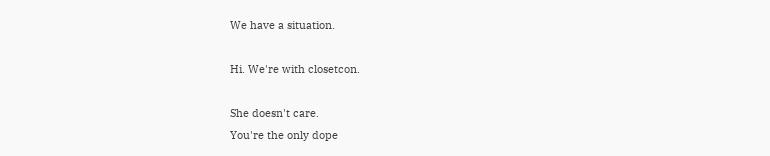We have a situation.

Hi. We're with closetcon.

She doesn't care.
You're the only dope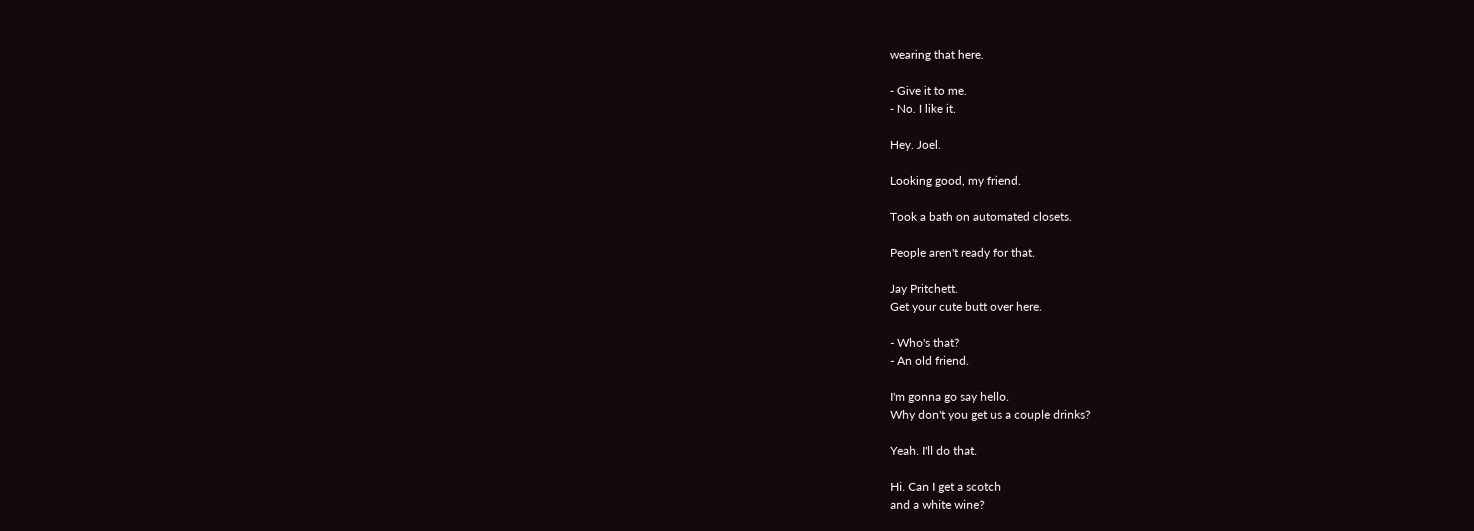wearing that here.

- Give it to me.
- No. I like it.

Hey. Joel.

Looking good, my friend.

Took a bath on automated closets.

People aren't ready for that.

Jay Pritchett.
Get your cute butt over here.

- Who's that?
- An old friend.

I'm gonna go say hello.
Why don't you get us a couple drinks?

Yeah. I'll do that.

Hi. Can I get a scotch
and a white wine?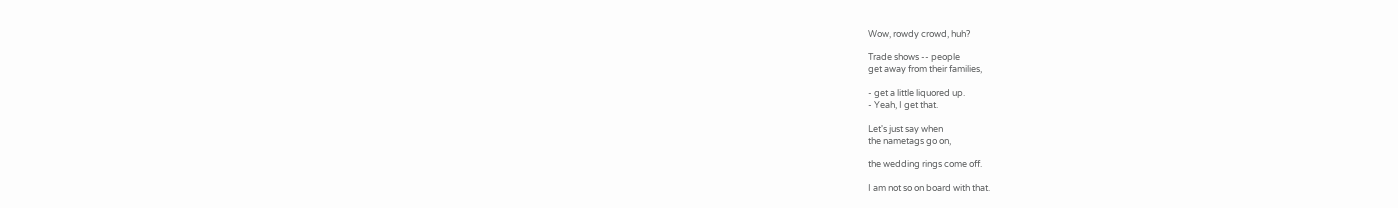Wow, rowdy crowd, huh?

Trade shows -- people
get away from their families,

- get a little liquored up.
- Yeah, I get that.

Let's just say when
the nametags go on,

the wedding rings come off.

I am not so on board with that.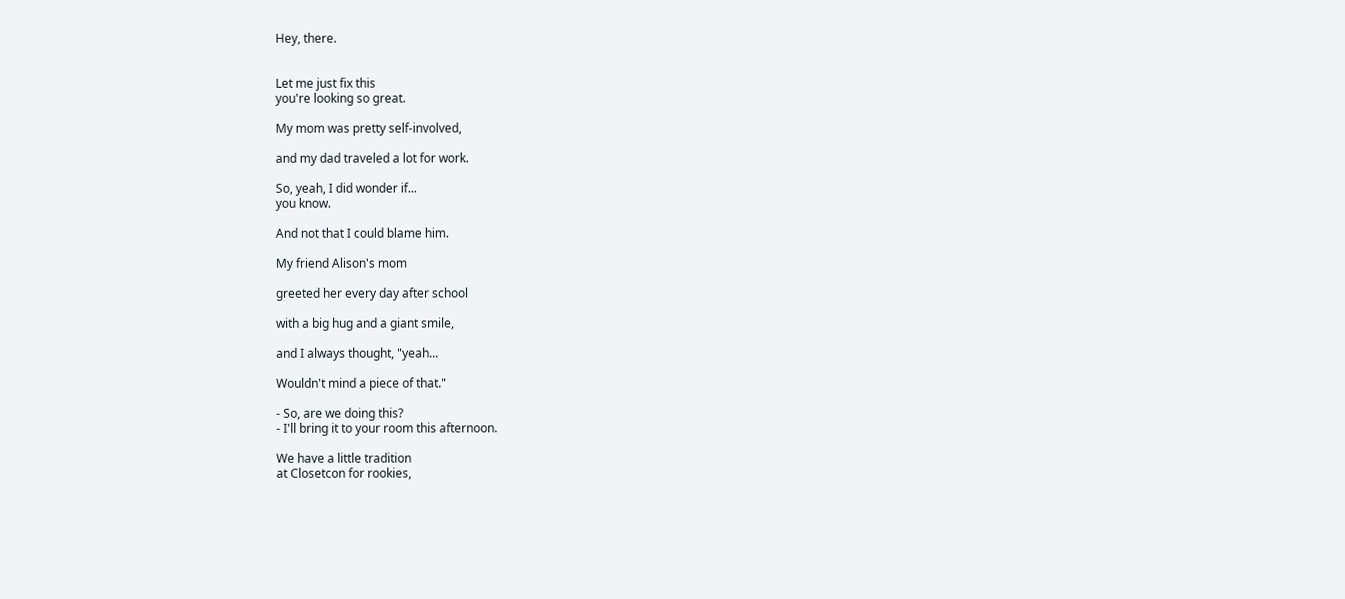Hey, there.


Let me just fix this
you're looking so great.

My mom was pretty self-involved,

and my dad traveled a lot for work.

So, yeah, I did wonder if...
you know.

And not that I could blame him.

My friend Alison's mom

greeted her every day after school

with a big hug and a giant smile,

and I always thought, "yeah...

Wouldn't mind a piece of that."

- So, are we doing this?
- I'll bring it to your room this afternoon.

We have a little tradition
at Closetcon for rookies,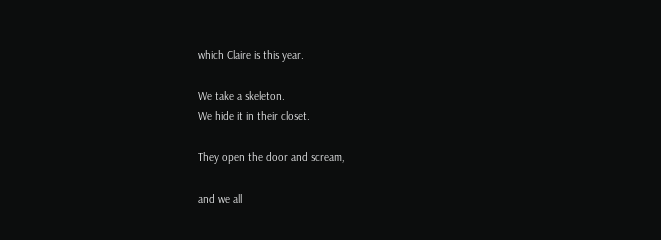which Claire is this year.

We take a skeleton.
We hide it in their closet.

They open the door and scream,

and we all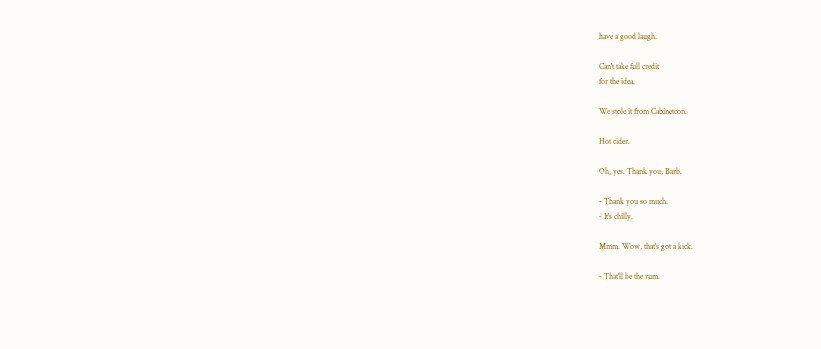have a good laugh.

Can't take full credit
for the idea.

We stole it from Cabinetcon.

Hot cider.

Oh, yes. Thank you, Barb.

- Thank you so much.
- It's chilly.

Mmm. Wow, that's got a kick.

- That'll be the rum.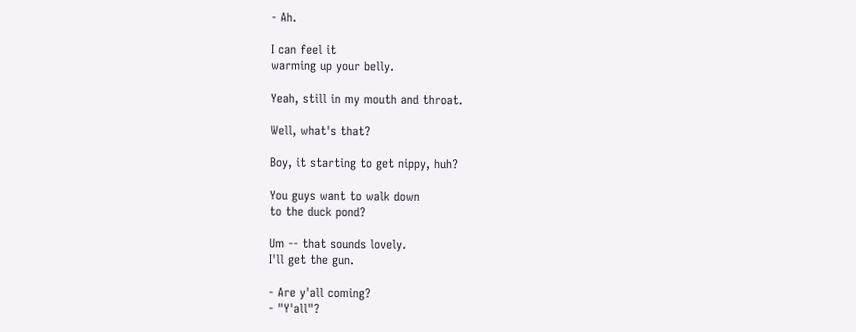- Ah.

I can feel it
warming up your belly.

Yeah, still in my mouth and throat.

Well, what's that?

Boy, it starting to get nippy, huh?

You guys want to walk down
to the duck pond?

Um -- that sounds lovely.
I'll get the gun.

- Are y'all coming?
- "Y'all"?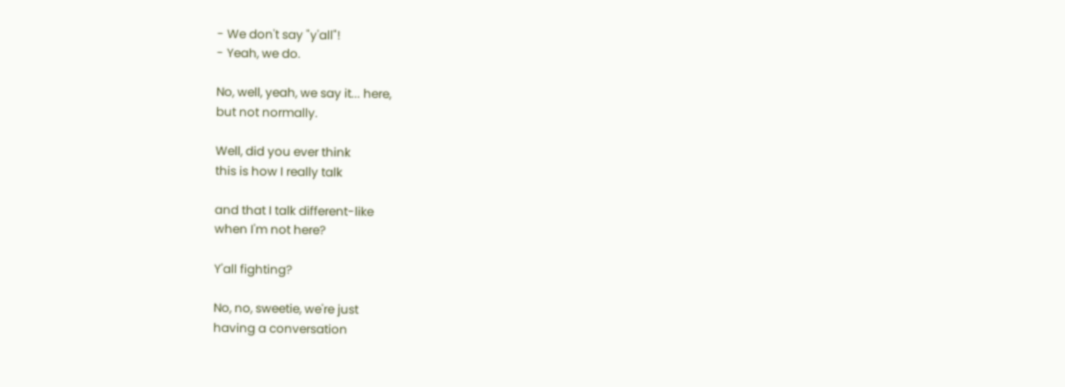- We don't say "y'all"!
- Yeah, we do.

No, well, yeah, we say it... here,
but not normally.

Well, did you ever think
this is how I really talk

and that I talk different-like
when I'm not here?

Y'all fighting?

No, no, sweetie, we're just
having a conversation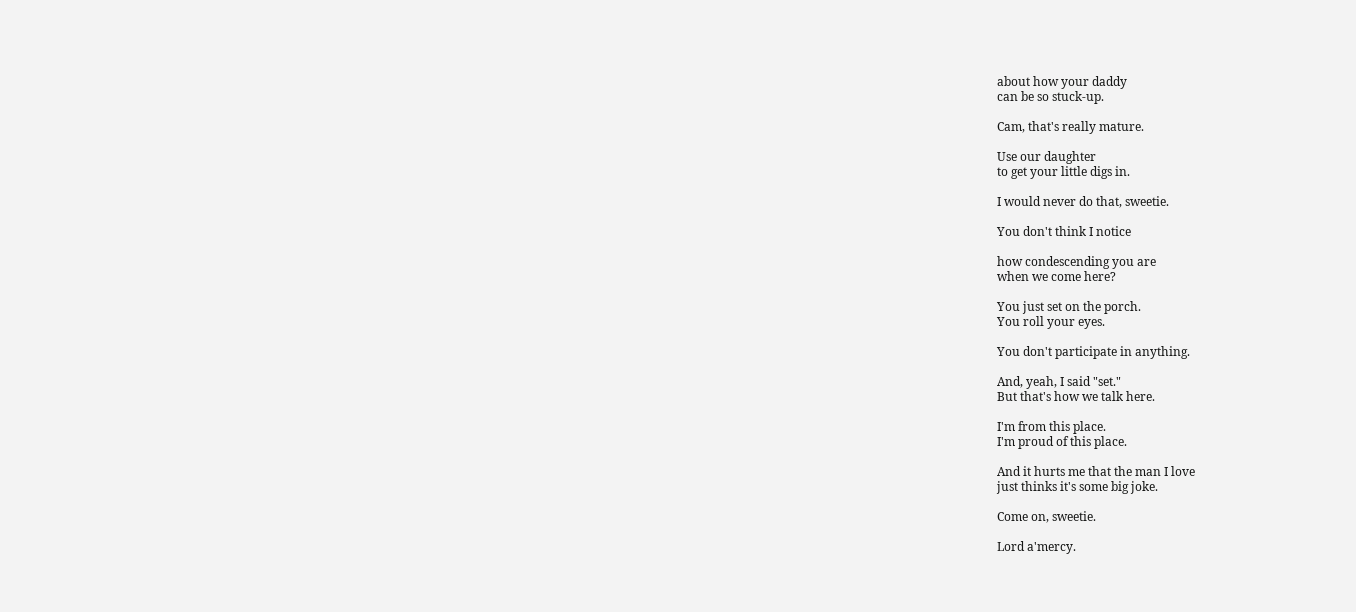about how your daddy
can be so stuck-up.

Cam, that's really mature.

Use our daughter
to get your little digs in.

I would never do that, sweetie.

You don't think I notice

how condescending you are
when we come here?

You just set on the porch.
You roll your eyes.

You don't participate in anything.

And, yeah, I said "set."
But that's how we talk here.

I'm from this place.
I'm proud of this place.

And it hurts me that the man I love
just thinks it's some big joke.

Come on, sweetie.

Lord a'mercy.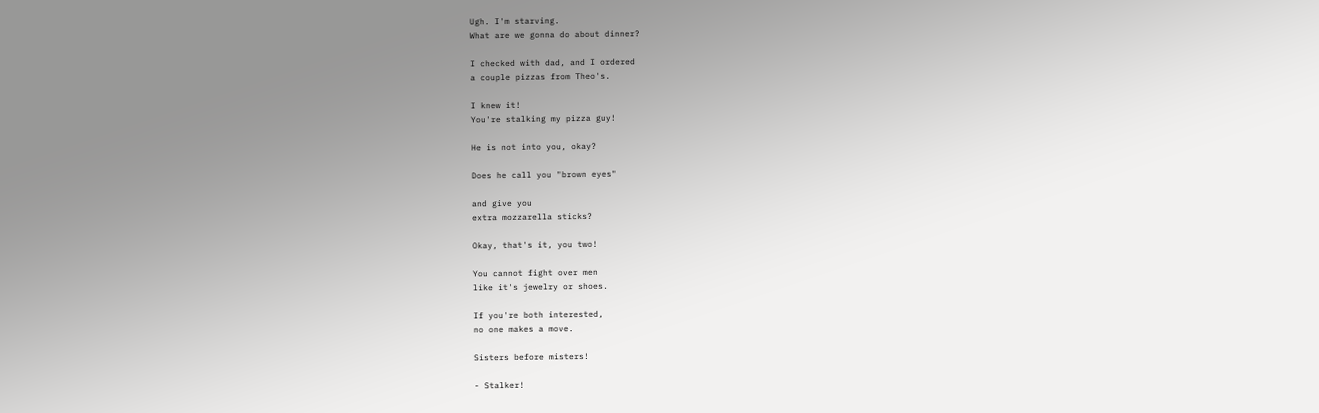Ugh. I'm starving.
What are we gonna do about dinner?

I checked with dad, and I ordered
a couple pizzas from Theo's.

I knew it!
You're stalking my pizza guy!

He is not into you, okay?

Does he call you "brown eyes"

and give you
extra mozzarella sticks?

Okay, that's it, you two!

You cannot fight over men
like it's jewelry or shoes.

If you're both interested,
no one makes a move.

Sisters before misters!

- Stalker!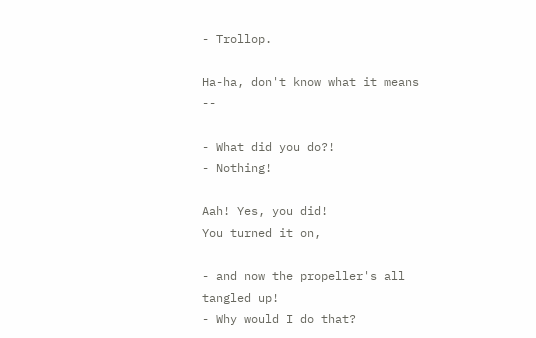- Trollop.

Ha-ha, don't know what it means --

- What did you do?!
- Nothing!

Aah! Yes, you did!
You turned it on,

- and now the propeller's all tangled up!
- Why would I do that?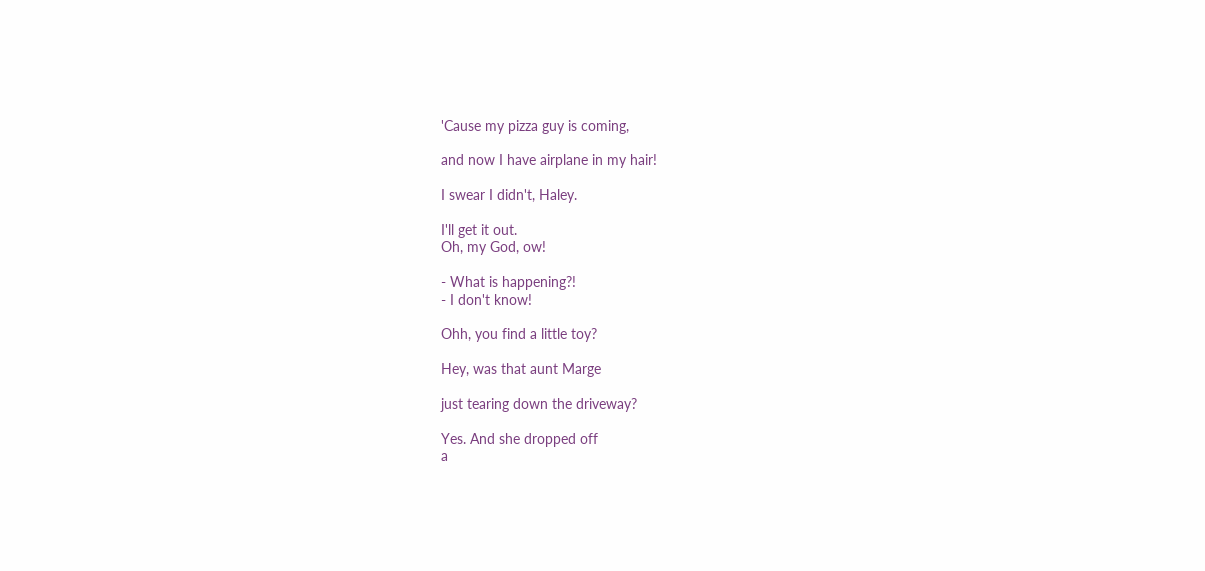'Cause my pizza guy is coming,

and now I have airplane in my hair!

I swear I didn't, Haley.

I'll get it out.
Oh, my God, ow!

- What is happening?!
- I don't know!

Ohh, you find a little toy?

Hey, was that aunt Marge

just tearing down the driveway?

Yes. And she dropped off
a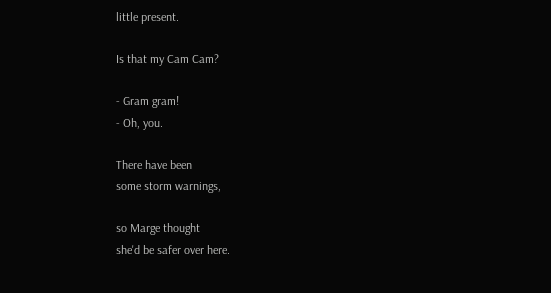little present.

Is that my Cam Cam?

- Gram gram!
- Oh, you.

There have been
some storm warnings,

so Marge thought
she'd be safer over here.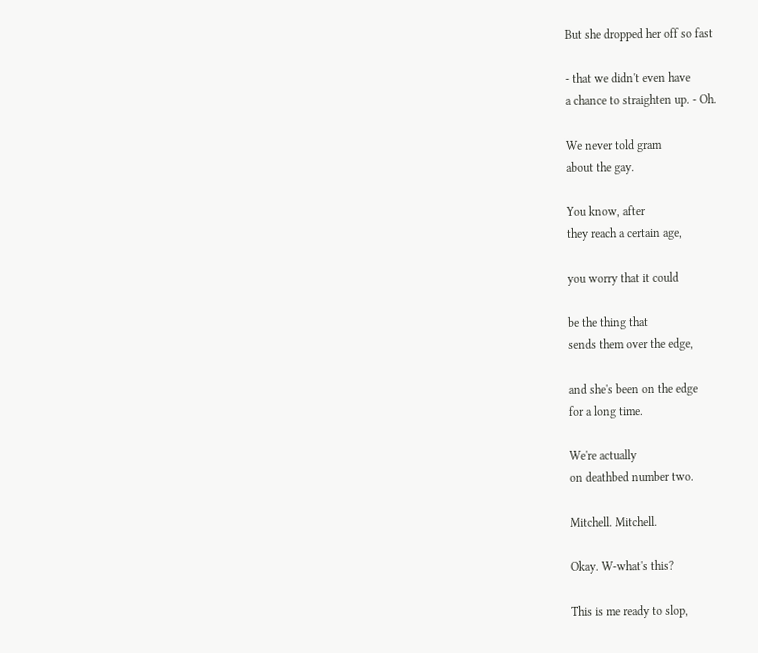But she dropped her off so fast

- that we didn't even have
a chance to straighten up. - Oh.

We never told gram
about the gay.

You know, after
they reach a certain age,

you worry that it could

be the thing that
sends them over the edge,

and she's been on the edge
for a long time.

We're actually
on deathbed number two.

Mitchell. Mitchell.

Okay. W-what's this?

This is me ready to slop,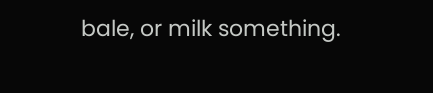bale, or milk something.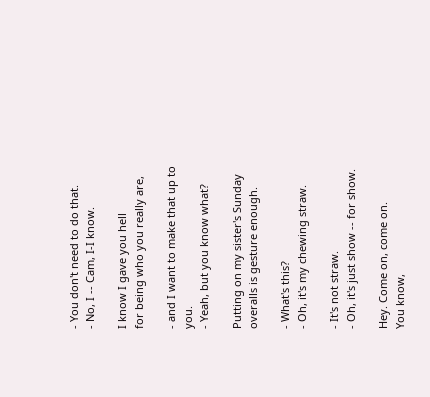- You don't need to do that.
- No, I -- Cam, I-I know.

I know I gave you hell
for being who you really are,

- and I want to make that up to you.
- Yeah, but you know what?

Putting on my sister's Sunday
overalls is gesture enough.

- What's this?
- Oh, it's my chewing straw.

- It's not straw.
- Oh, it's just show -- for show.

Hey. Come on, come on.
You know,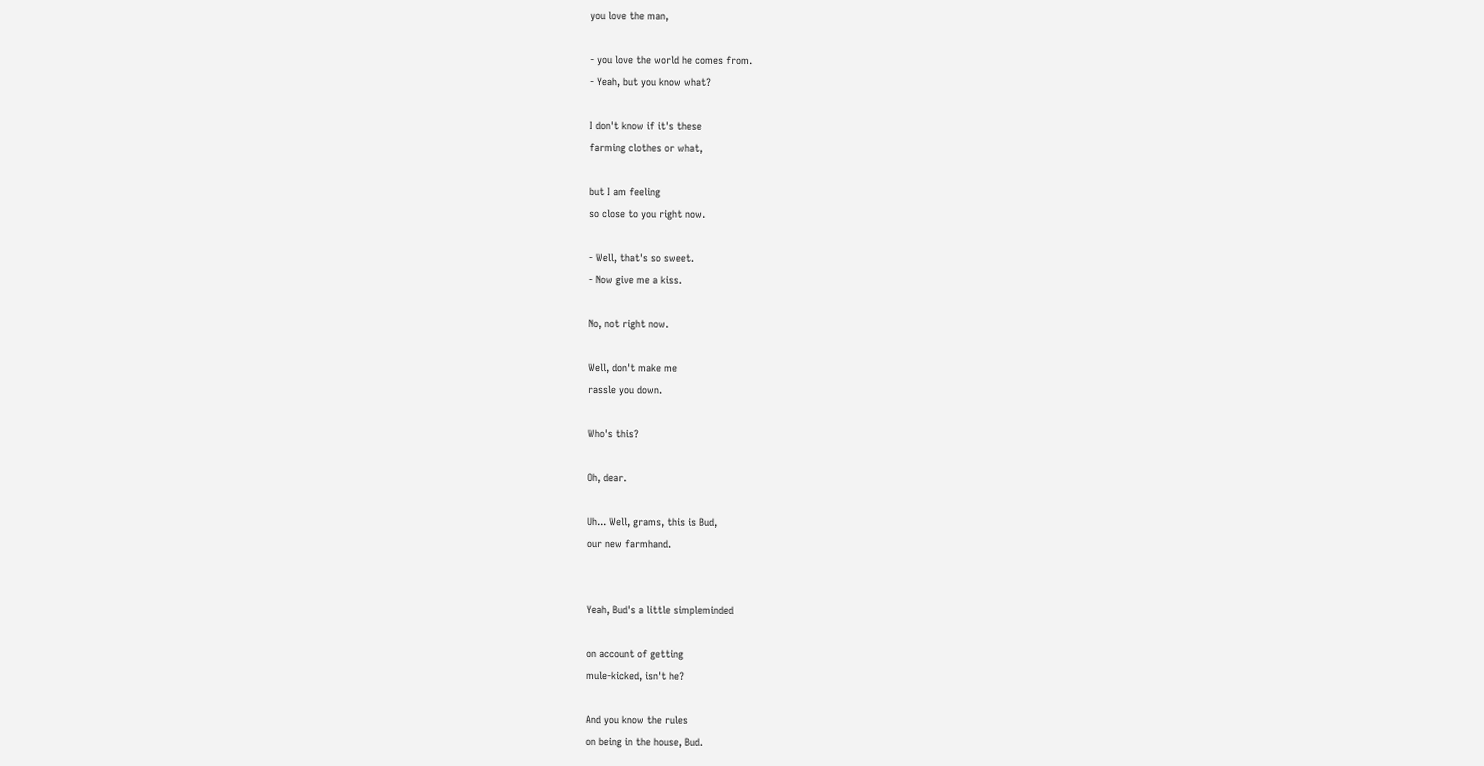you love the man,

- you love the world he comes from.
- Yeah, but you know what?

I don't know if it's these
farming clothes or what,

but I am feeling
so close to you right now.

- Well, that's so sweet.
- Now give me a kiss.

No, not right now.

Well, don't make me
rassle you down.

Who's this?

Oh, dear.

Uh... Well, grams, this is Bud,
our new farmhand.


Yeah, Bud's a little simpleminded

on account of getting
mule-kicked, isn't he?

And you know the rules
on being in the house, Bud.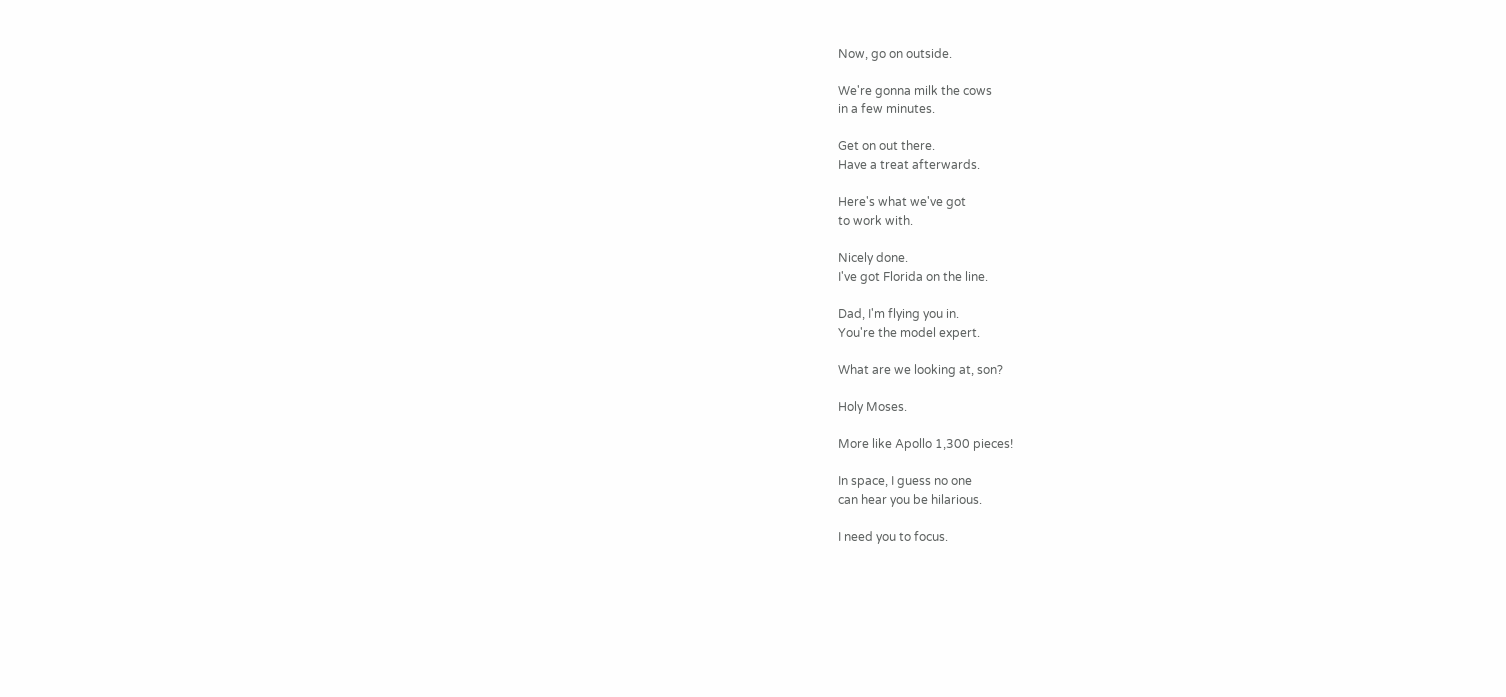Now, go on outside.

We're gonna milk the cows
in a few minutes.

Get on out there.
Have a treat afterwards.

Here's what we've got
to work with.

Nicely done.
I've got Florida on the line.

Dad, I'm flying you in.
You're the model expert.

What are we looking at, son?

Holy Moses.

More like Apollo 1,300 pieces!

In space, I guess no one
can hear you be hilarious.

I need you to focus.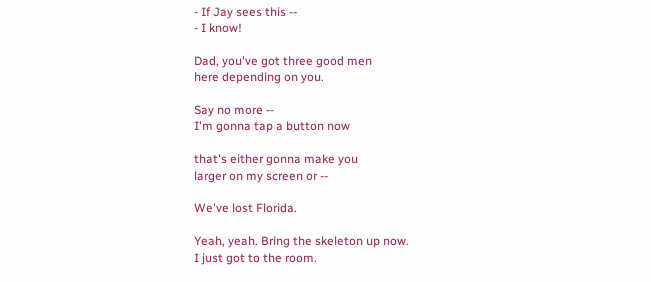- If Jay sees this --
- I know!

Dad, you've got three good men
here depending on you.

Say no more --
I'm gonna tap a button now

that's either gonna make you
larger on my screen or --

We've lost Florida.

Yeah, yeah. Bring the skeleton up now.
I just got to the room.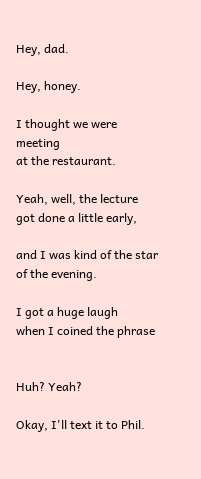Hey, dad.

Hey, honey.

I thought we were meeting
at the restaurant.

Yeah, well, the lecture
got done a little early,

and I was kind of the star
of the evening.

I got a huge laugh
when I coined the phrase


Huh? Yeah?

Okay, I'll text it to Phil.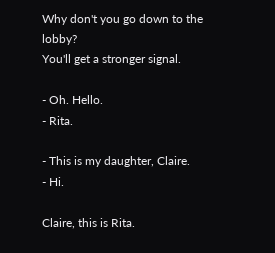Why don't you go down to the lobby?
You'll get a stronger signal.

- Oh. Hello.
- Rita.

- This is my daughter, Claire.
- Hi.

Claire, this is Rita.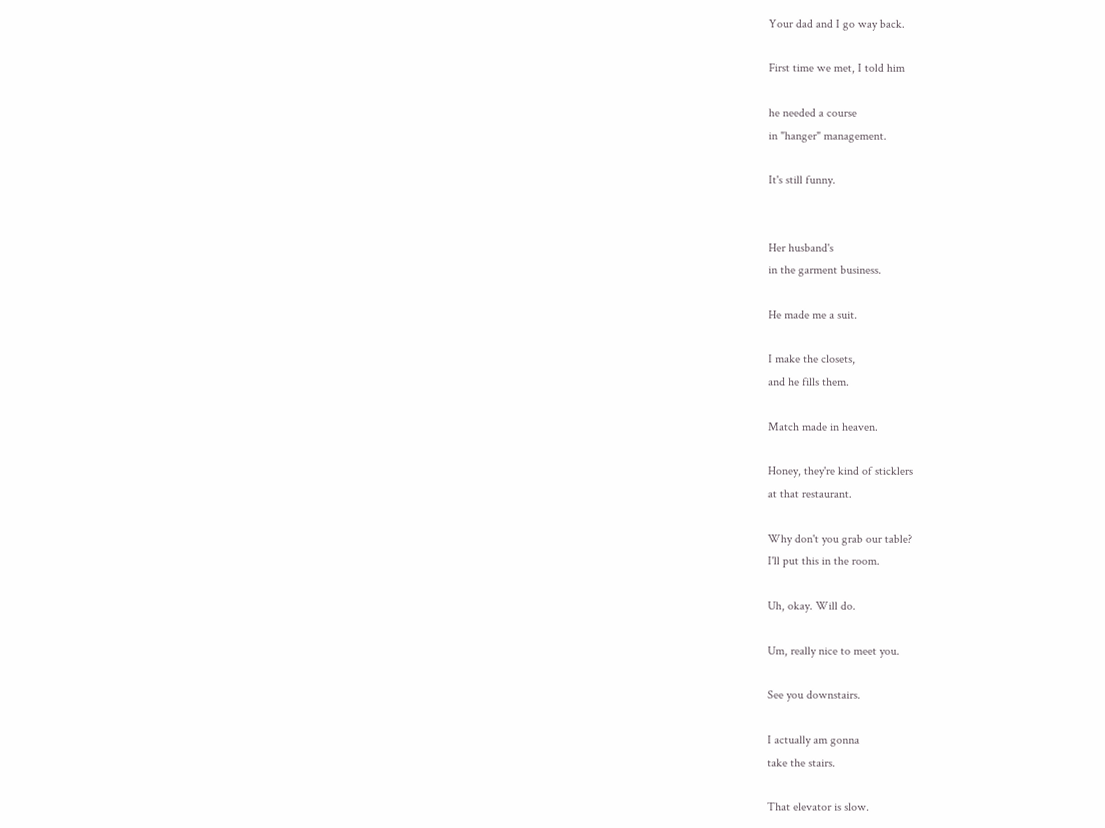Your dad and I go way back.

First time we met, I told him

he needed a course
in "hanger" management.

It's still funny.


Her husband's
in the garment business.

He made me a suit.

I make the closets,
and he fills them.

Match made in heaven.

Honey, they're kind of sticklers
at that restaurant.

Why don't you grab our table?
I'll put this in the room.

Uh, okay. Will do.

Um, really nice to meet you.

See you downstairs.

I actually am gonna
take the stairs.

That elevator is slow.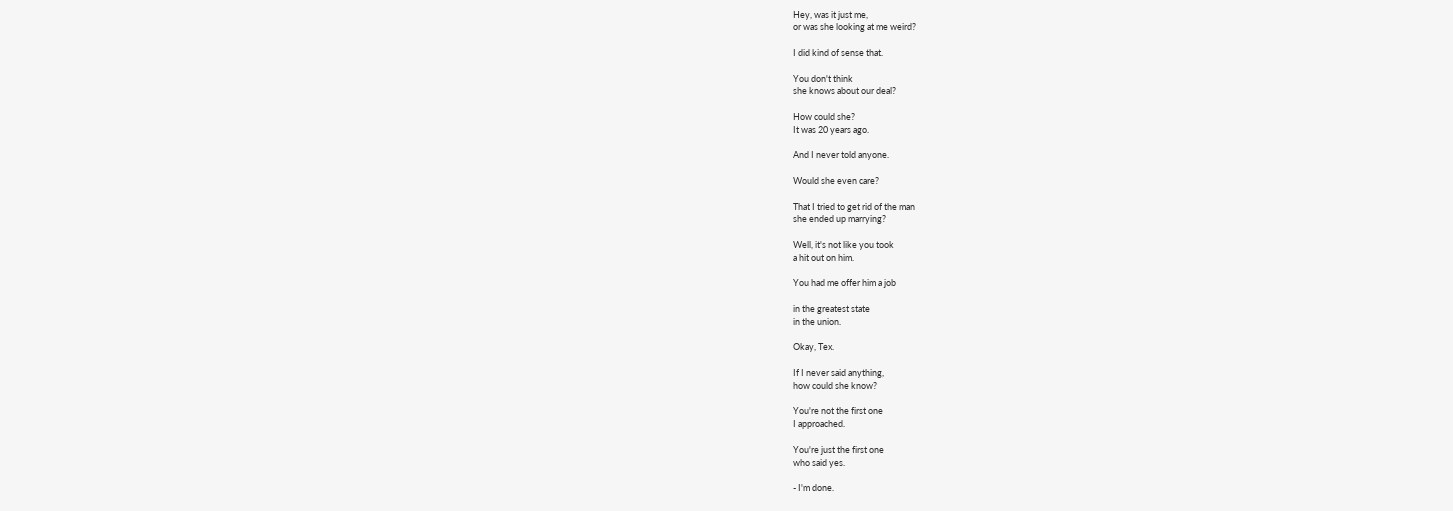Hey, was it just me,
or was she looking at me weird?

I did kind of sense that.

You don't think
she knows about our deal?

How could she?
It was 20 years ago.

And I never told anyone.

Would she even care?

That I tried to get rid of the man
she ended up marrying?

Well, it's not like you took
a hit out on him.

You had me offer him a job

in the greatest state
in the union.

Okay, Tex.

If I never said anything,
how could she know?

You're not the first one
I approached.

You're just the first one
who said yes.

- I'm done.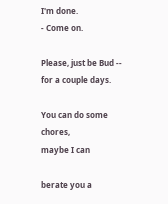I'm done.
- Come on.

Please, just be Bud --
for a couple days.

You can do some chores,
maybe I can

berate you a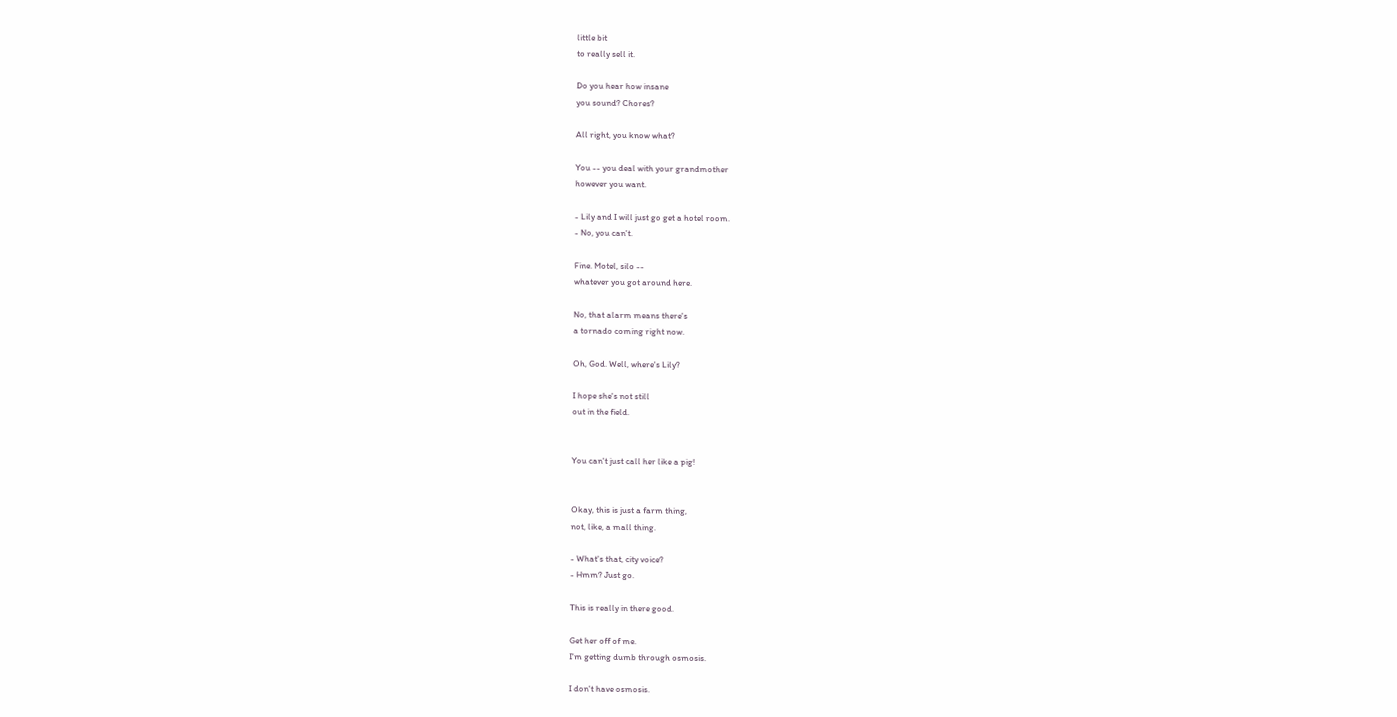little bit
to really sell it.

Do you hear how insane
you sound? Chores?

All right, you know what?

You -- you deal with your grandmother
however you want.

- Lily and I will just go get a hotel room.
- No, you can't.

Fine. Motel, silo --
whatever you got around here.

No, that alarm means there's
a tornado coming right now.

Oh, God. Well, where's Lily?

I hope she's not still
out in the field.


You can't just call her like a pig!


Okay, this is just a farm thing,
not, like, a mall thing.

- What's that, city voice?
- Hmm? Just go.

This is really in there good.

Get her off of me.
I'm getting dumb through osmosis.

I don't have osmosis.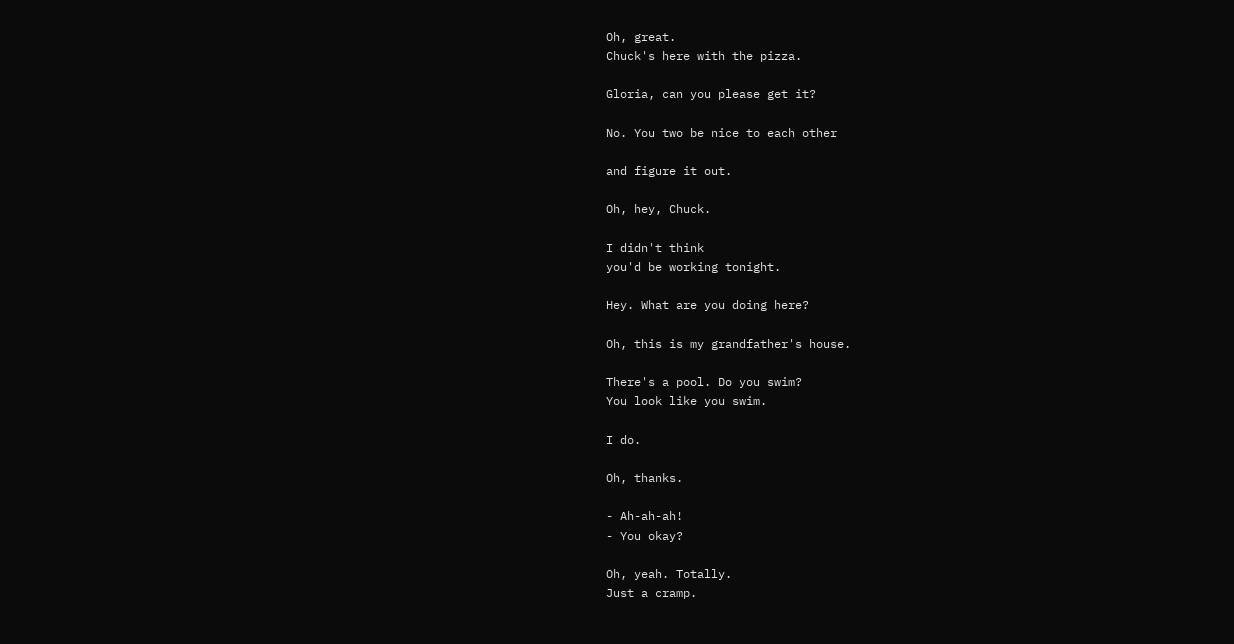Oh, great.
Chuck's here with the pizza.

Gloria, can you please get it?

No. You two be nice to each other

and figure it out.

Oh, hey, Chuck.

I didn't think
you'd be working tonight.

Hey. What are you doing here?

Oh, this is my grandfather's house.

There's a pool. Do you swim?
You look like you swim.

I do.

Oh, thanks.

- Ah-ah-ah!
- You okay?

Oh, yeah. Totally.
Just a cramp.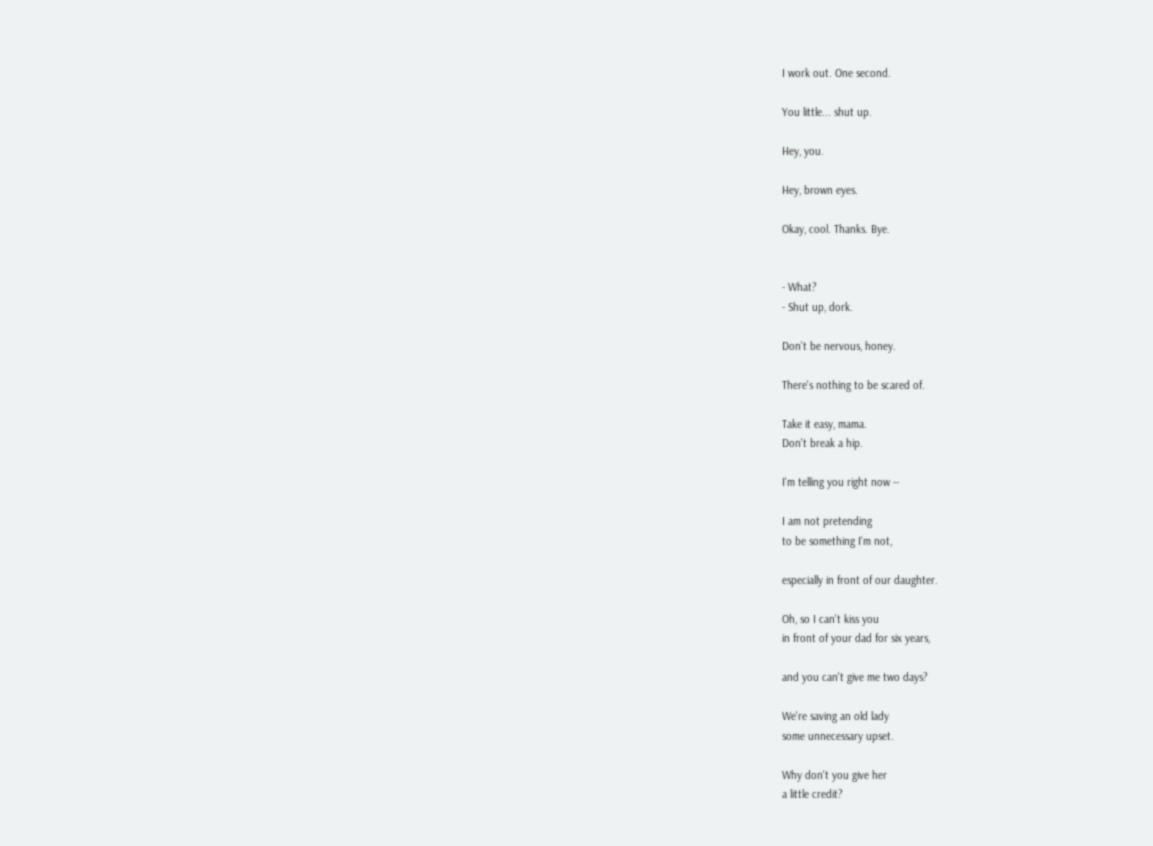I work out. One second.

You little... shut up.

Hey, you.

Hey, brown eyes.

Okay, cool. Thanks. Bye.


- What?
- Shut up, dork.

Don't be nervous, honey.

There's nothing to be scared of.

Take it easy, mama.
Don't break a hip.

I'm telling you right now --

I am not pretending
to be something I'm not,

especially in front of our daughter.

Oh, so I can't kiss you
in front of your dad for six years,

and you can't give me two days?

We're saving an old lady
some unnecessary upset.

Why don't you give her
a little credit?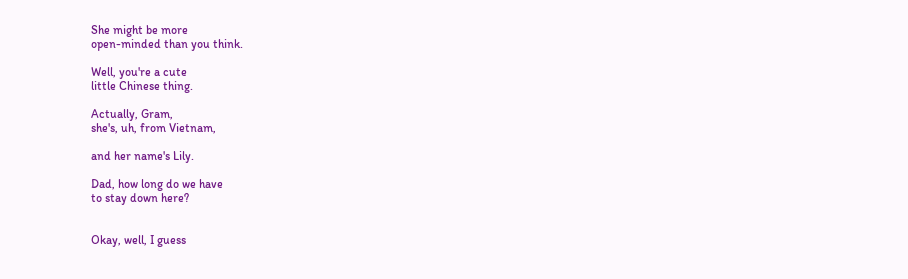She might be more
open-minded than you think.

Well, you're a cute
little Chinese thing.

Actually, Gram,
she's, uh, from Vietnam,

and her name's Lily.

Dad, how long do we have
to stay down here?


Okay, well, I guess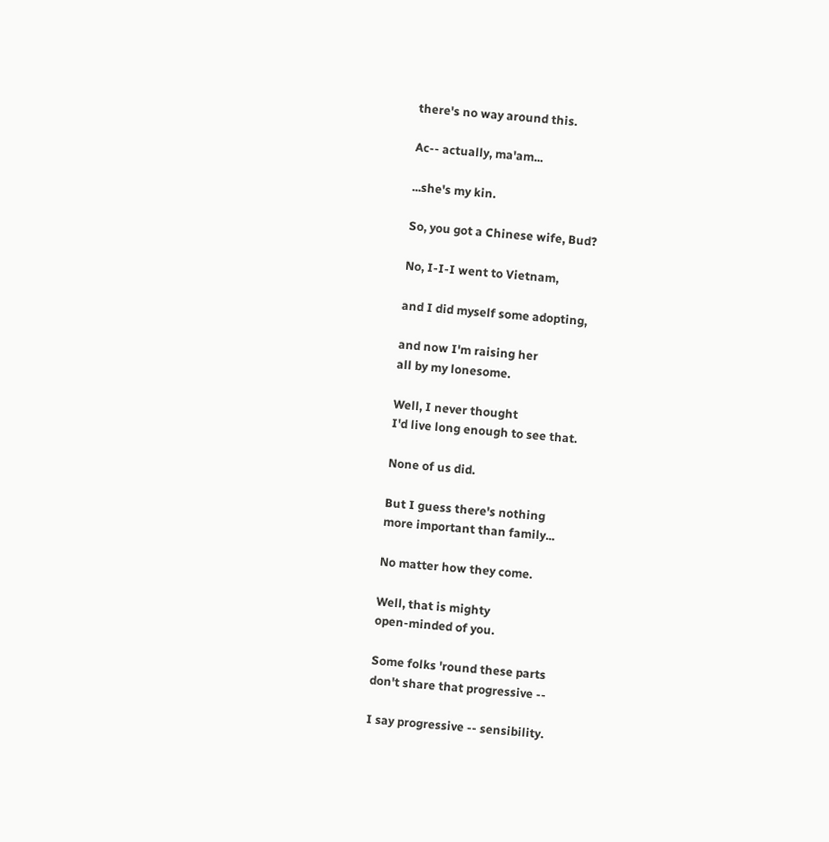there's no way around this.

Ac-- actually, ma'am...

...she's my kin.

So, you got a Chinese wife, Bud?

No, I-I-I went to Vietnam,

and I did myself some adopting,

and now I'm raising her
all by my lonesome.

Well, I never thought
I'd live long enough to see that.

None of us did.

But I guess there's nothing
more important than family...

No matter how they come.

Well, that is mighty
open-minded of you.

Some folks 'round these parts
don't share that progressive --

I say progressive -- sensibility.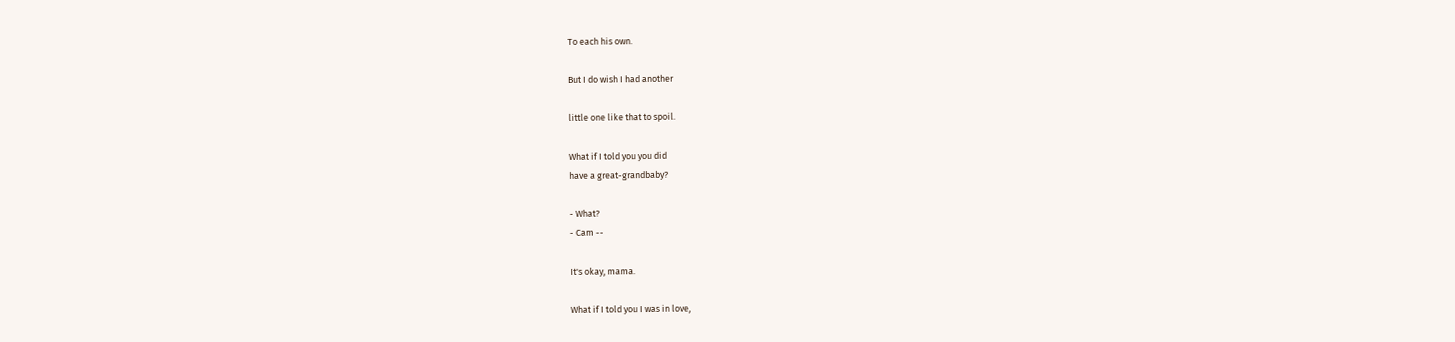To each his own.

But I do wish I had another

little one like that to spoil.

What if I told you you did
have a great-grandbaby?

- What?
- Cam --

It's okay, mama.

What if I told you I was in love,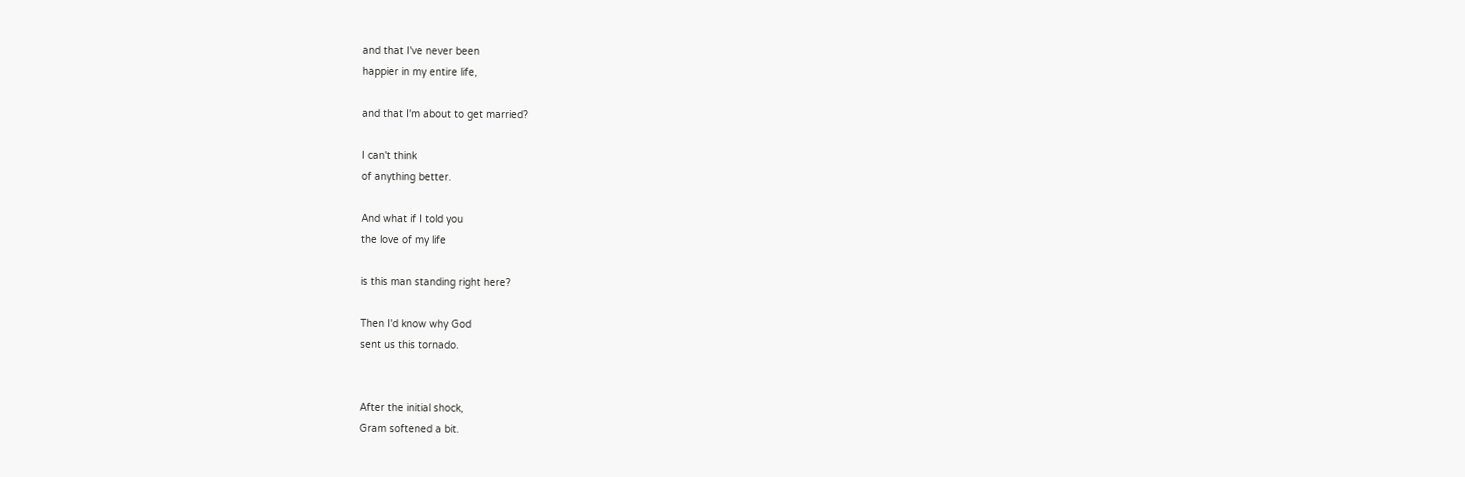and that I've never been
happier in my entire life,

and that I'm about to get married?

I can't think
of anything better.

And what if I told you
the love of my life

is this man standing right here?

Then I'd know why God
sent us this tornado.


After the initial shock,
Gram softened a bit.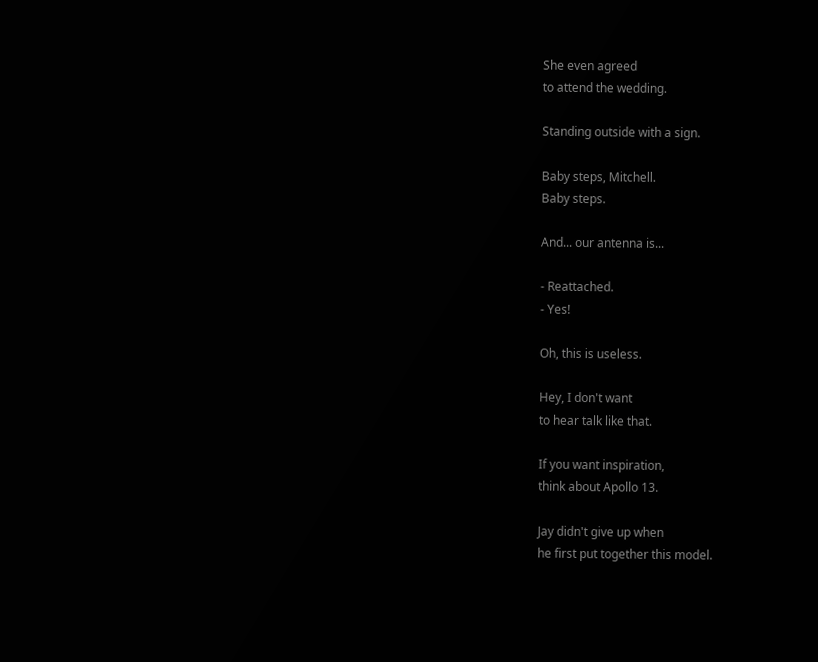She even agreed
to attend the wedding.

Standing outside with a sign.

Baby steps, Mitchell.
Baby steps.

And... our antenna is...

- Reattached.
- Yes!

Oh, this is useless.

Hey, I don't want
to hear talk like that.

If you want inspiration,
think about Apollo 13.

Jay didn't give up when
he first put together this model.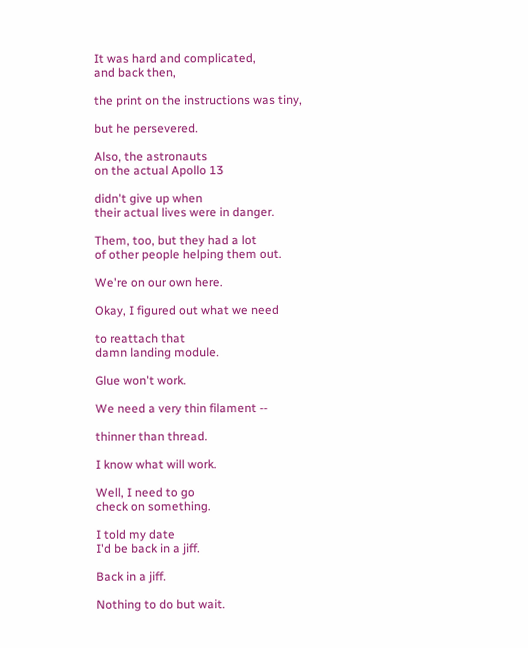It was hard and complicated,
and back then,

the print on the instructions was tiny,

but he persevered.

Also, the astronauts
on the actual Apollo 13

didn't give up when
their actual lives were in danger.

Them, too, but they had a lot
of other people helping them out.

We're on our own here.

Okay, I figured out what we need

to reattach that
damn landing module.

Glue won't work.

We need a very thin filament --

thinner than thread.

I know what will work.

Well, I need to go
check on something.

I told my date
I'd be back in a jiff.

Back in a jiff.

Nothing to do but wait.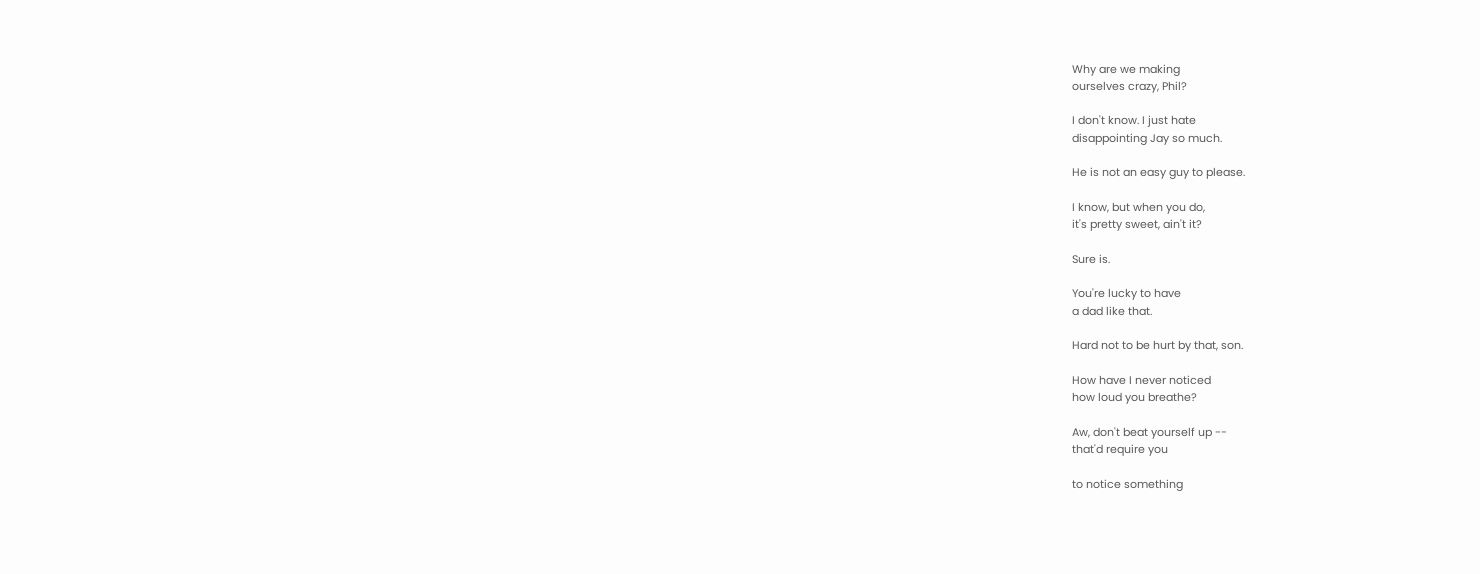Why are we making
ourselves crazy, Phil?

I don't know. I just hate
disappointing Jay so much.

He is not an easy guy to please.

I know, but when you do,
it's pretty sweet, ain't it?

Sure is.

You're lucky to have
a dad like that.

Hard not to be hurt by that, son.

How have I never noticed
how loud you breathe?

Aw, don't beat yourself up --
that'd require you

to notice something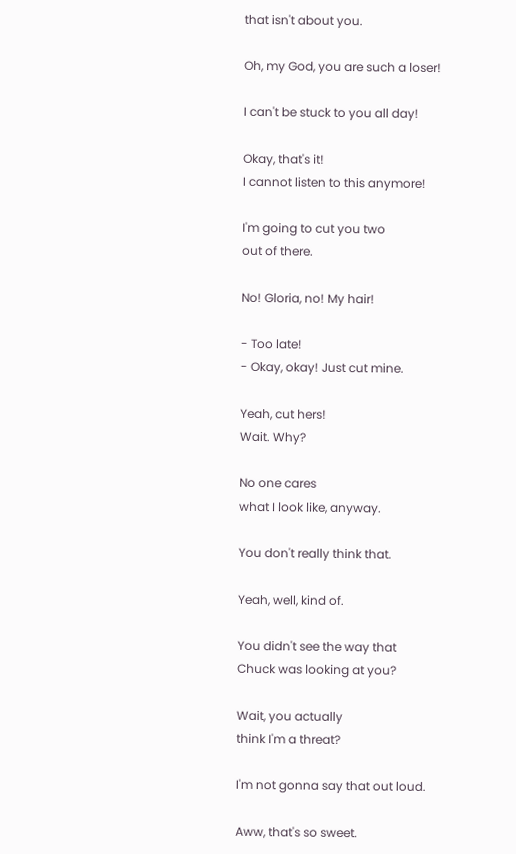that isn't about you.

Oh, my God, you are such a loser!

I can't be stuck to you all day!

Okay, that's it!
I cannot listen to this anymore!

I'm going to cut you two
out of there.

No! Gloria, no! My hair!

- Too late!
- Okay, okay! Just cut mine.

Yeah, cut hers!
Wait. Why?

No one cares
what I look like, anyway.

You don't really think that.

Yeah, well, kind of.

You didn't see the way that
Chuck was looking at you?

Wait, you actually
think I'm a threat?

I'm not gonna say that out loud.

Aww, that's so sweet.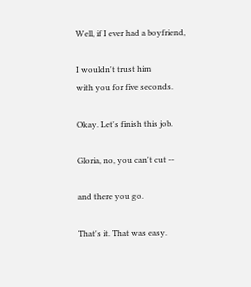Well, if I ever had a boyfriend,

I wouldn't trust him
with you for five seconds.

Okay. Let's finish this job.

Gloria, no, you can't cut --

and there you go.

That's it. That was easy.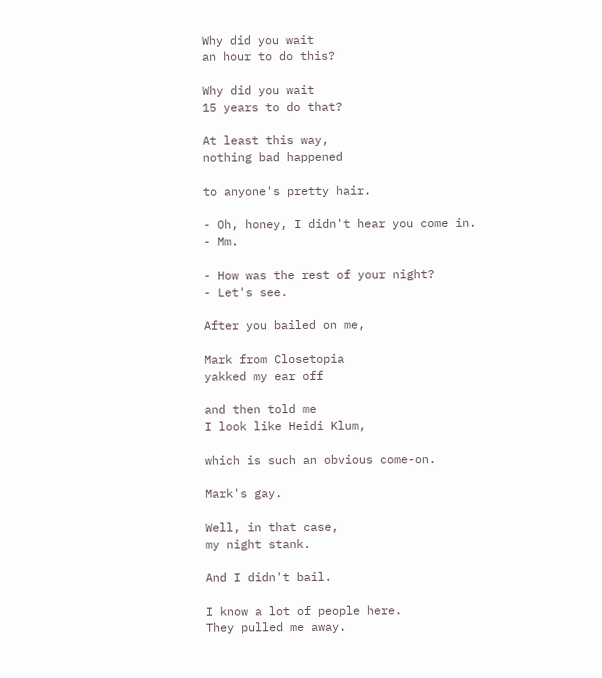Why did you wait
an hour to do this?

Why did you wait
15 years to do that?

At least this way,
nothing bad happened

to anyone's pretty hair.

- Oh, honey, I didn't hear you come in.
- Mm.

- How was the rest of your night?
- Let's see.

After you bailed on me,

Mark from Closetopia
yakked my ear off

and then told me
I look like Heidi Klum,

which is such an obvious come-on.

Mark's gay.

Well, in that case,
my night stank.

And I didn't bail.

I know a lot of people here.
They pulled me away.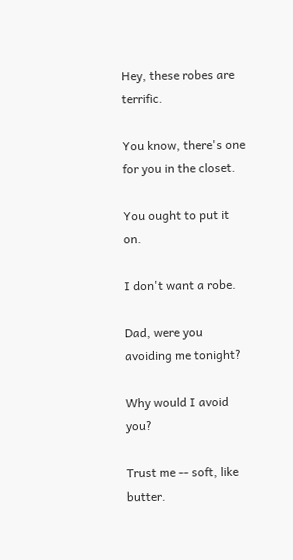Hey, these robes are terrific.

You know, there's one
for you in the closet.

You ought to put it on.

I don't want a robe.

Dad, were you avoiding me tonight?

Why would I avoid you?

Trust me -- soft, like butter.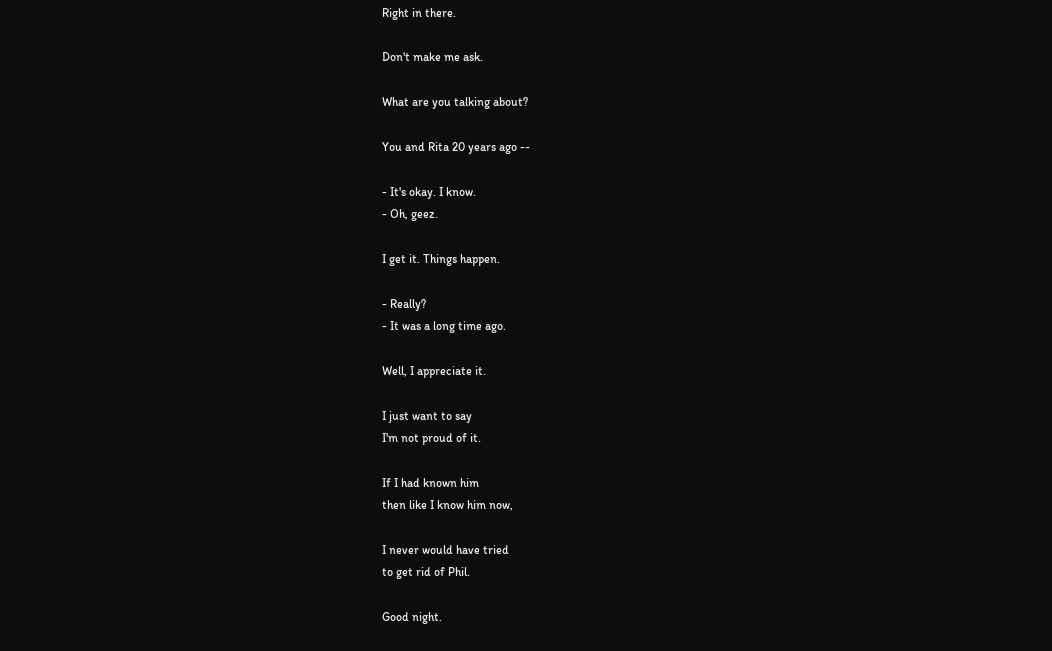Right in there.

Don't make me ask.

What are you talking about?

You and Rita 20 years ago --

- It's okay. I know.
- Oh, geez.

I get it. Things happen.

- Really?
- It was a long time ago.

Well, I appreciate it.

I just want to say
I'm not proud of it.

If I had known him
then like I know him now,

I never would have tried
to get rid of Phil.

Good night.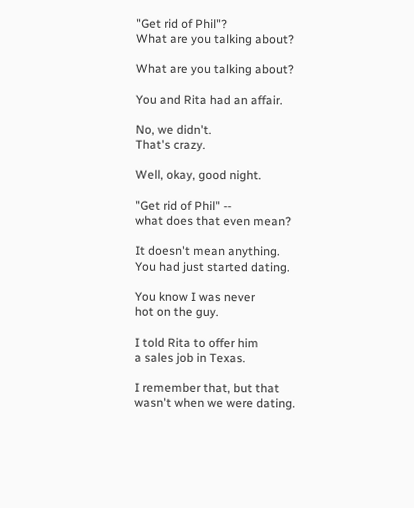"Get rid of Phil"?
What are you talking about?

What are you talking about?

You and Rita had an affair.

No, we didn't.
That's crazy.

Well, okay, good night.

"Get rid of Phil" --
what does that even mean?

It doesn't mean anything.
You had just started dating.

You know I was never
hot on the guy.

I told Rita to offer him
a sales job in Texas.

I remember that, but that
wasn't when we were dating.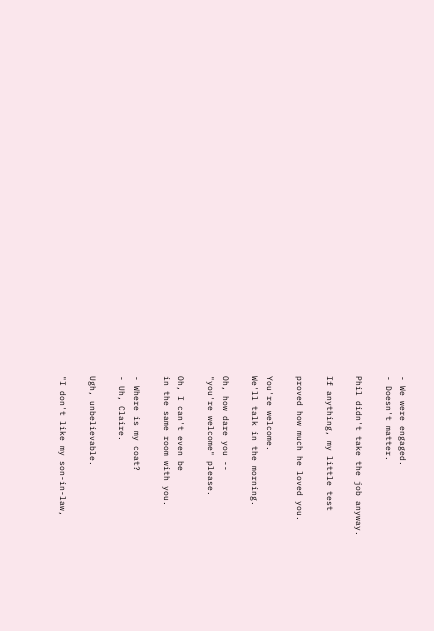- We were engaged.
- Doesn't matter.

Phil didn't take the job anyway.

If anything, my little test

proved how much he loved you.

You're welcome.
We'll talk in the morning.

Oh, how dare you --
"you're welcome" please.

Oh, I can't even be
in the same room with you.

- Where is my coat?
- Uh, Claire.

Ugh, unbelievable.

"I don't like my son-in-law,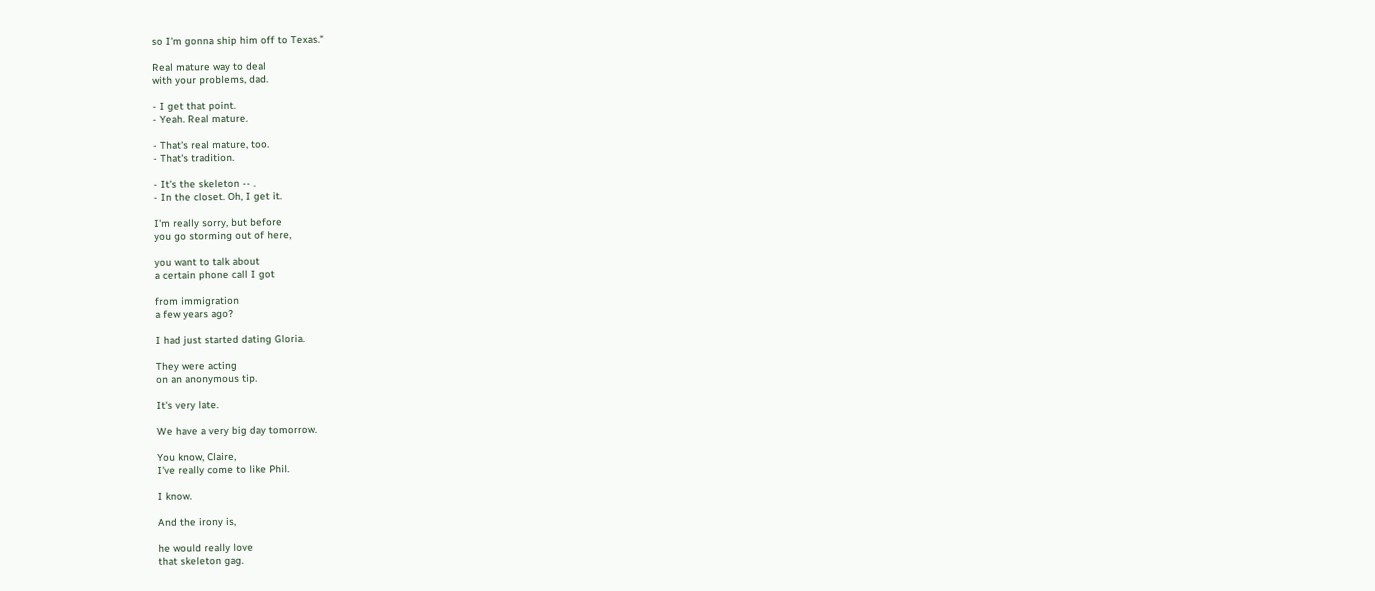so I'm gonna ship him off to Texas."

Real mature way to deal
with your problems, dad.

- I get that point.
- Yeah. Real mature.

- That's real mature, too.
- That's tradition.

- It's the skeleton -- .
- In the closet. Oh, I get it.

I'm really sorry, but before
you go storming out of here,

you want to talk about
a certain phone call I got

from immigration
a few years ago?

I had just started dating Gloria.

They were acting
on an anonymous tip.

It's very late.

We have a very big day tomorrow.

You know, Claire,
I've really come to like Phil.

I know.

And the irony is,

he would really love
that skeleton gag.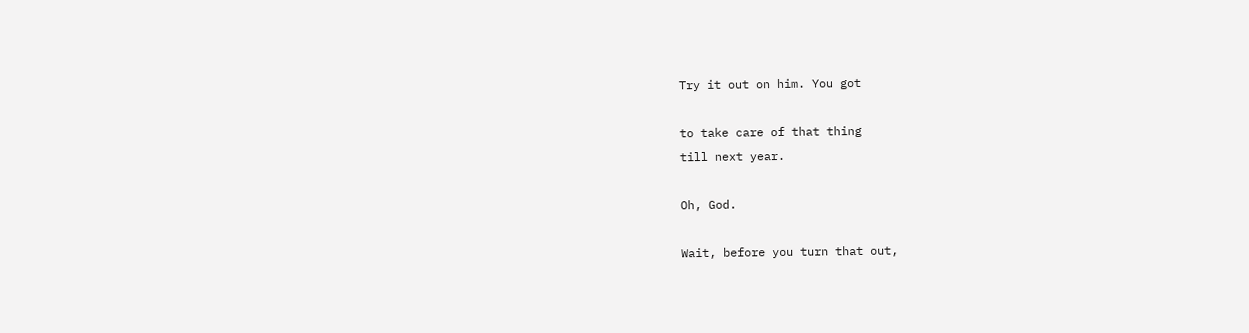Try it out on him. You got

to take care of that thing
till next year.

Oh, God.

Wait, before you turn that out,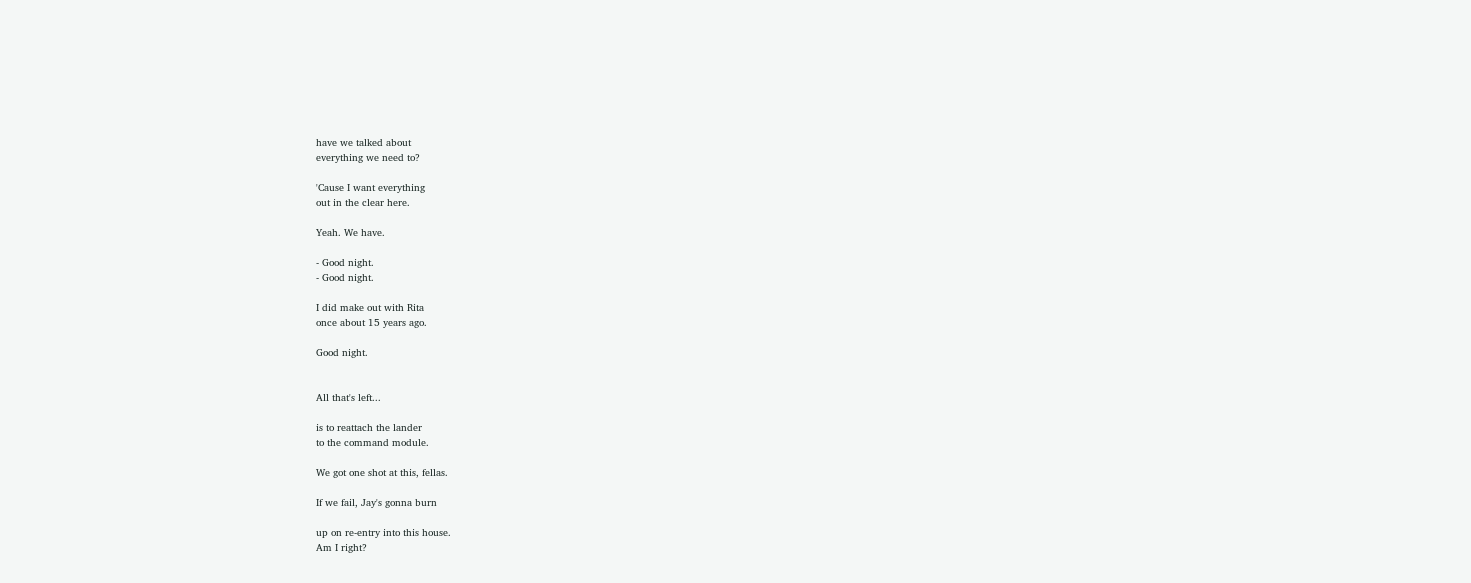have we talked about
everything we need to?

'Cause I want everything
out in the clear here.

Yeah. We have.

- Good night.
- Good night.

I did make out with Rita
once about 15 years ago.

Good night.


All that's left...

is to reattach the lander
to the command module.

We got one shot at this, fellas.

If we fail, Jay's gonna burn

up on re-entry into this house.
Am I right?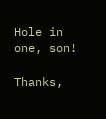Hole in one, son!

Thanks,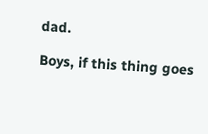dad.

Boys, if this thing goes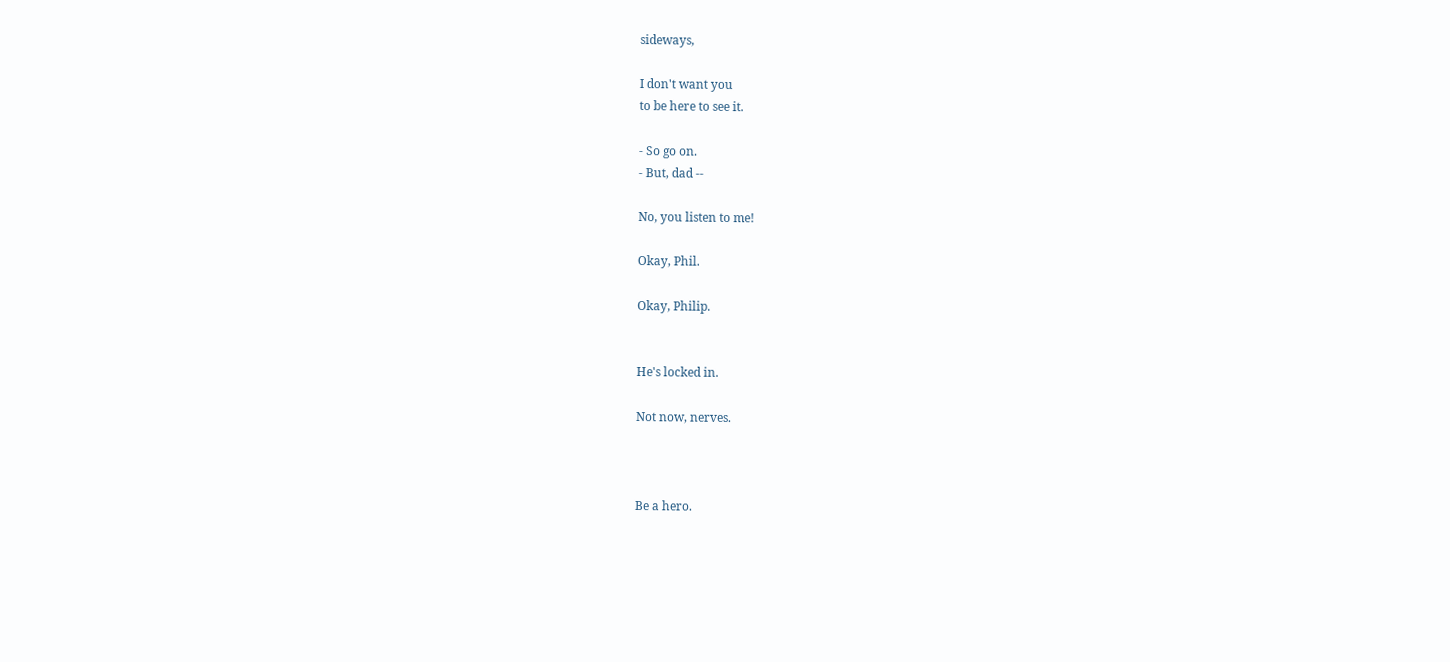sideways,

I don't want you
to be here to see it.

- So go on.
- But, dad --

No, you listen to me!

Okay, Phil.

Okay, Philip.


He's locked in.

Not now, nerves.



Be a hero.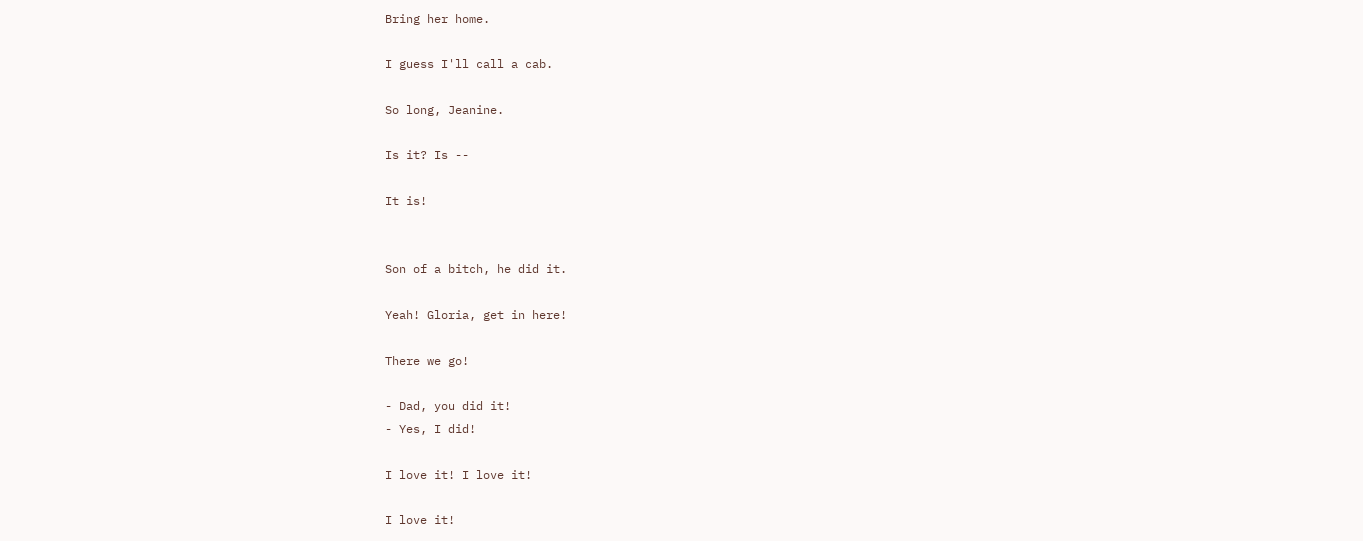Bring her home.

I guess I'll call a cab.

So long, Jeanine.

Is it? Is --

It is!


Son of a bitch, he did it.

Yeah! Gloria, get in here!

There we go!

- Dad, you did it!
- Yes, I did!

I love it! I love it!

I love it!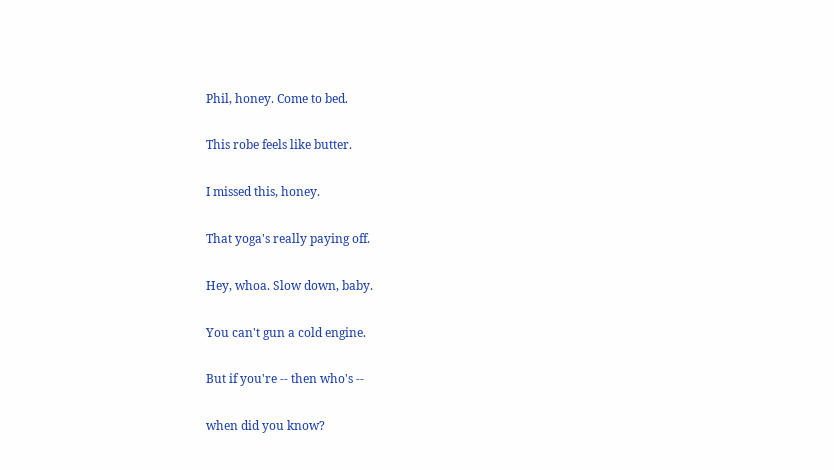Phil, honey. Come to bed.

This robe feels like butter.

I missed this, honey.

That yoga's really paying off.

Hey, whoa. Slow down, baby.

You can't gun a cold engine.

But if you're -- then who's --

when did you know?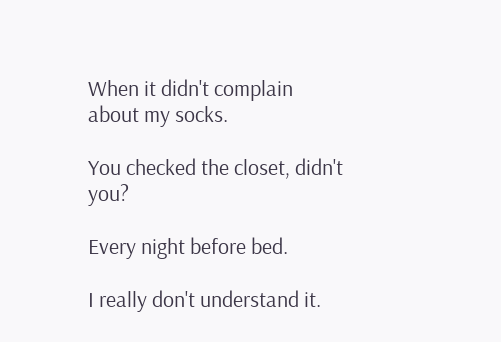When it didn't complain
about my socks.

You checked the closet, didn't you?

Every night before bed.

I really don't understand it.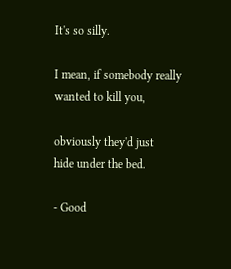It's so silly.

I mean, if somebody really
wanted to kill you,

obviously they'd just
hide under the bed.

- Good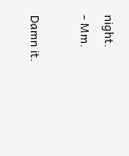night.
- Mm.

Damn it.